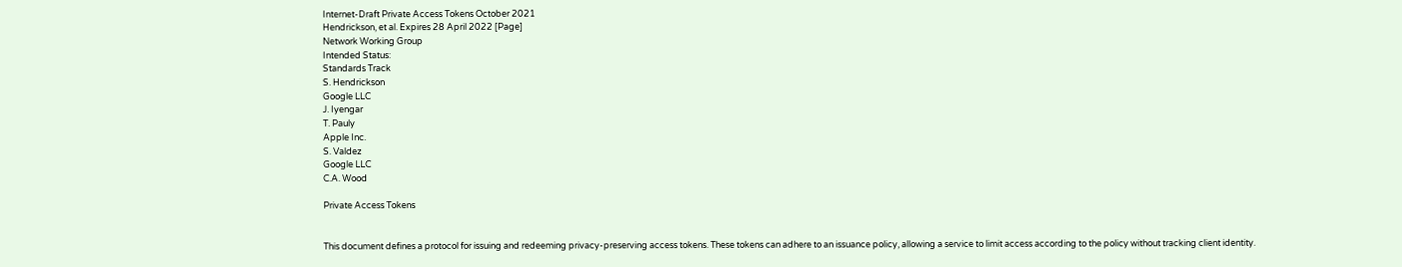Internet-Draft Private Access Tokens October 2021
Hendrickson, et al. Expires 28 April 2022 [Page]
Network Working Group
Intended Status:
Standards Track
S. Hendrickson
Google LLC
J. Iyengar
T. Pauly
Apple Inc.
S. Valdez
Google LLC
C.A. Wood

Private Access Tokens


This document defines a protocol for issuing and redeeming privacy-preserving access tokens. These tokens can adhere to an issuance policy, allowing a service to limit access according to the policy without tracking client identity.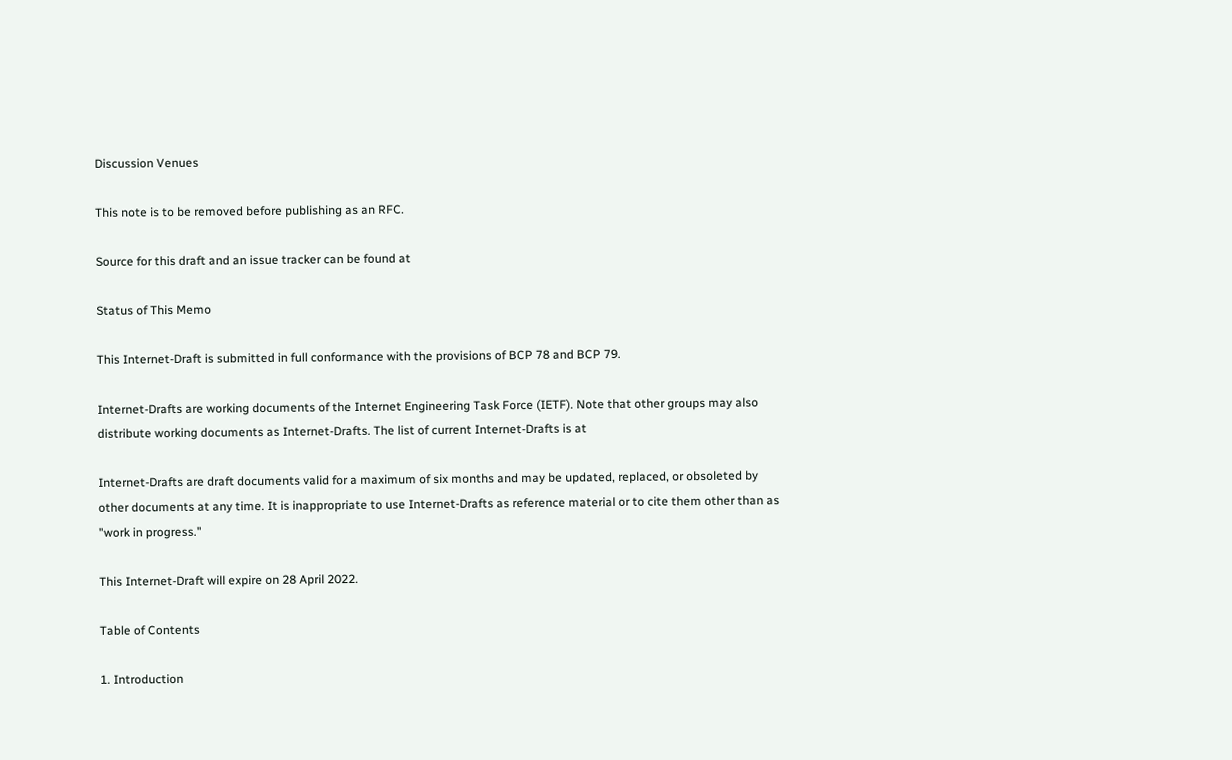Discussion Venues

This note is to be removed before publishing as an RFC.

Source for this draft and an issue tracker can be found at

Status of This Memo

This Internet-Draft is submitted in full conformance with the provisions of BCP 78 and BCP 79.

Internet-Drafts are working documents of the Internet Engineering Task Force (IETF). Note that other groups may also distribute working documents as Internet-Drafts. The list of current Internet-Drafts is at

Internet-Drafts are draft documents valid for a maximum of six months and may be updated, replaced, or obsoleted by other documents at any time. It is inappropriate to use Internet-Drafts as reference material or to cite them other than as "work in progress."

This Internet-Draft will expire on 28 April 2022.

Table of Contents

1. Introduction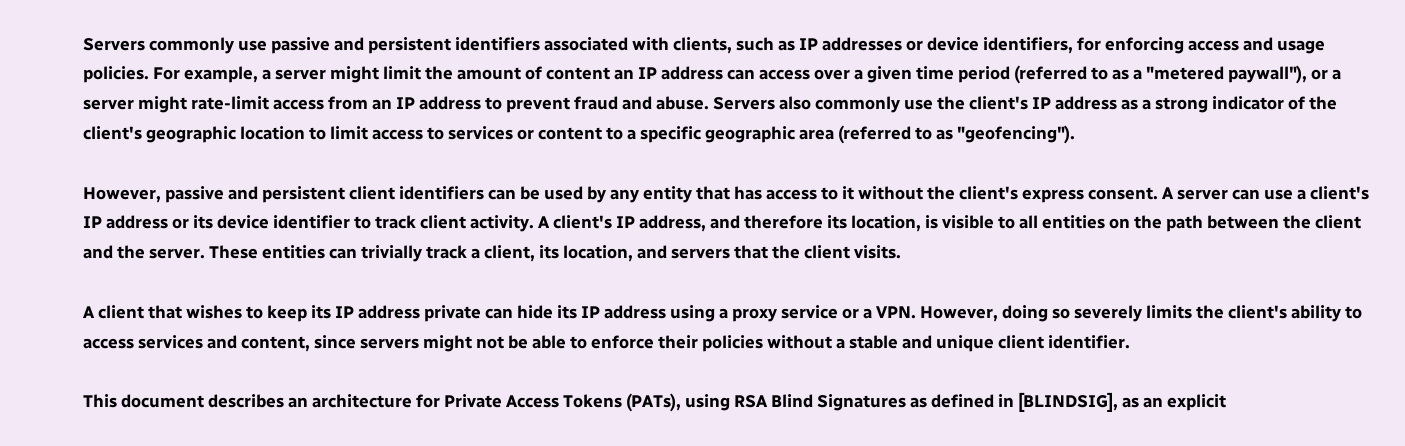Servers commonly use passive and persistent identifiers associated with clients, such as IP addresses or device identifiers, for enforcing access and usage policies. For example, a server might limit the amount of content an IP address can access over a given time period (referred to as a "metered paywall"), or a server might rate-limit access from an IP address to prevent fraud and abuse. Servers also commonly use the client's IP address as a strong indicator of the client's geographic location to limit access to services or content to a specific geographic area (referred to as "geofencing").

However, passive and persistent client identifiers can be used by any entity that has access to it without the client's express consent. A server can use a client's IP address or its device identifier to track client activity. A client's IP address, and therefore its location, is visible to all entities on the path between the client and the server. These entities can trivially track a client, its location, and servers that the client visits.

A client that wishes to keep its IP address private can hide its IP address using a proxy service or a VPN. However, doing so severely limits the client's ability to access services and content, since servers might not be able to enforce their policies without a stable and unique client identifier.

This document describes an architecture for Private Access Tokens (PATs), using RSA Blind Signatures as defined in [BLINDSIG], as an explicit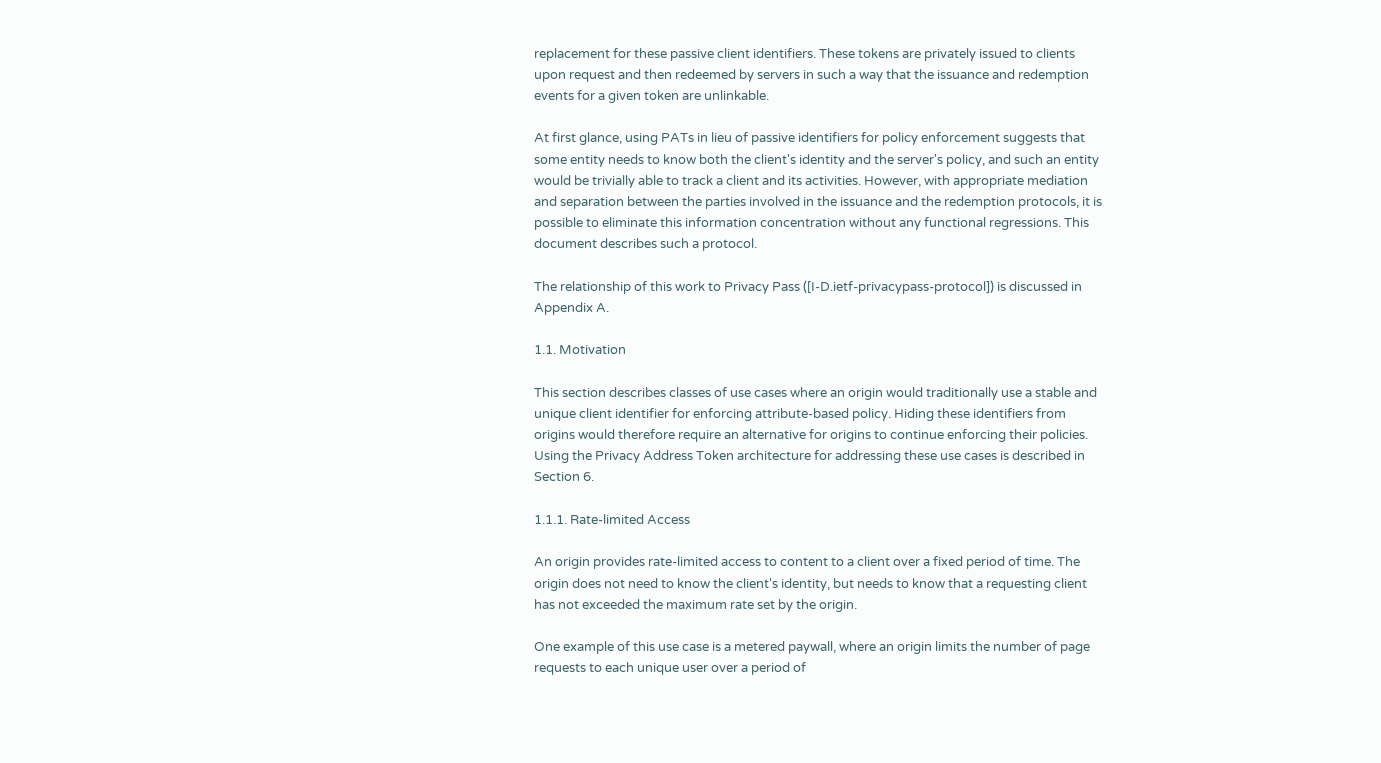replacement for these passive client identifiers. These tokens are privately issued to clients upon request and then redeemed by servers in such a way that the issuance and redemption events for a given token are unlinkable.

At first glance, using PATs in lieu of passive identifiers for policy enforcement suggests that some entity needs to know both the client's identity and the server's policy, and such an entity would be trivially able to track a client and its activities. However, with appropriate mediation and separation between the parties involved in the issuance and the redemption protocols, it is possible to eliminate this information concentration without any functional regressions. This document describes such a protocol.

The relationship of this work to Privacy Pass ([I-D.ietf-privacypass-protocol]) is discussed in Appendix A.

1.1. Motivation

This section describes classes of use cases where an origin would traditionally use a stable and unique client identifier for enforcing attribute-based policy. Hiding these identifiers from origins would therefore require an alternative for origins to continue enforcing their policies. Using the Privacy Address Token architecture for addressing these use cases is described in Section 6.

1.1.1. Rate-limited Access

An origin provides rate-limited access to content to a client over a fixed period of time. The origin does not need to know the client's identity, but needs to know that a requesting client has not exceeded the maximum rate set by the origin.

One example of this use case is a metered paywall, where an origin limits the number of page requests to each unique user over a period of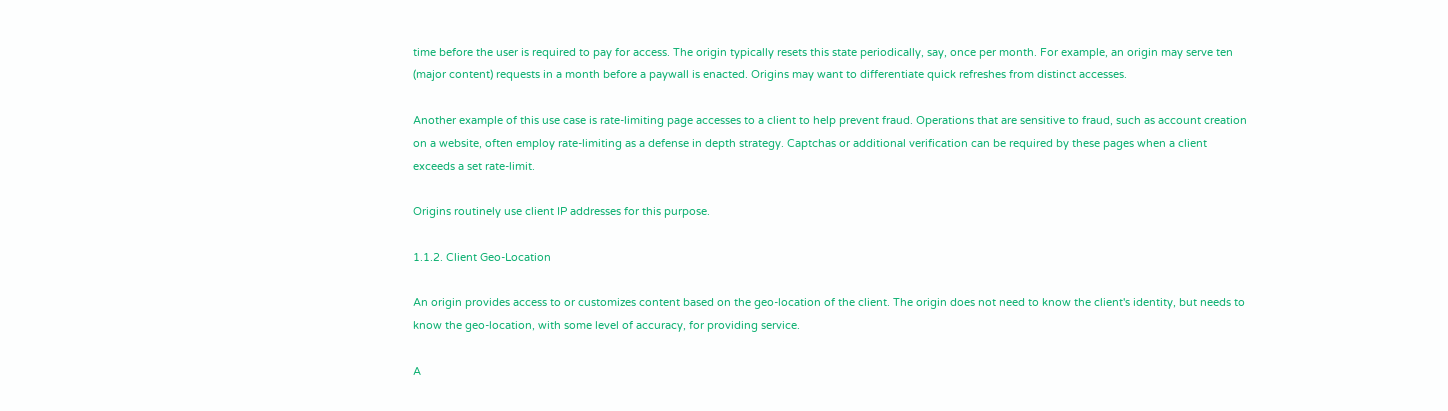time before the user is required to pay for access. The origin typically resets this state periodically, say, once per month. For example, an origin may serve ten (major content) requests in a month before a paywall is enacted. Origins may want to differentiate quick refreshes from distinct accesses.

Another example of this use case is rate-limiting page accesses to a client to help prevent fraud. Operations that are sensitive to fraud, such as account creation on a website, often employ rate-limiting as a defense in depth strategy. Captchas or additional verification can be required by these pages when a client exceeds a set rate-limit.

Origins routinely use client IP addresses for this purpose.

1.1.2. Client Geo-Location

An origin provides access to or customizes content based on the geo-location of the client. The origin does not need to know the client's identity, but needs to know the geo-location, with some level of accuracy, for providing service.

A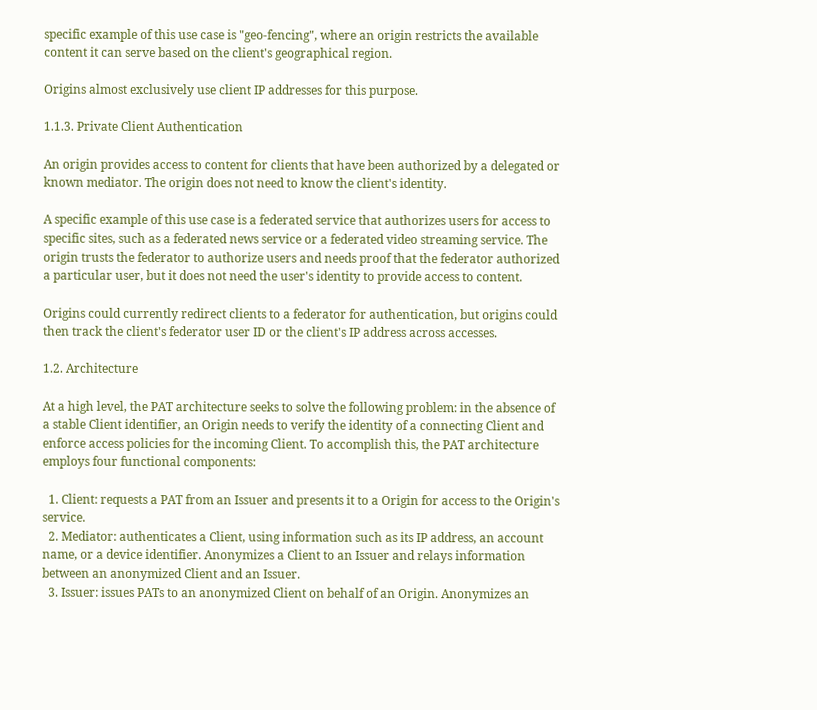specific example of this use case is "geo-fencing", where an origin restricts the available content it can serve based on the client's geographical region.

Origins almost exclusively use client IP addresses for this purpose.

1.1.3. Private Client Authentication

An origin provides access to content for clients that have been authorized by a delegated or known mediator. The origin does not need to know the client's identity.

A specific example of this use case is a federated service that authorizes users for access to specific sites, such as a federated news service or a federated video streaming service. The origin trusts the federator to authorize users and needs proof that the federator authorized a particular user, but it does not need the user's identity to provide access to content.

Origins could currently redirect clients to a federator for authentication, but origins could then track the client's federator user ID or the client's IP address across accesses.

1.2. Architecture

At a high level, the PAT architecture seeks to solve the following problem: in the absence of a stable Client identifier, an Origin needs to verify the identity of a connecting Client and enforce access policies for the incoming Client. To accomplish this, the PAT architecture employs four functional components:

  1. Client: requests a PAT from an Issuer and presents it to a Origin for access to the Origin's service.
  2. Mediator: authenticates a Client, using information such as its IP address, an account name, or a device identifier. Anonymizes a Client to an Issuer and relays information between an anonymized Client and an Issuer.
  3. Issuer: issues PATs to an anonymized Client on behalf of an Origin. Anonymizes an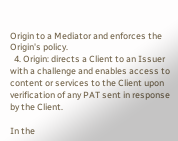Origin to a Mediator and enforces the Origin's policy.
  4. Origin: directs a Client to an Issuer with a challenge and enables access to content or services to the Client upon verification of any PAT sent in response by the Client.

In the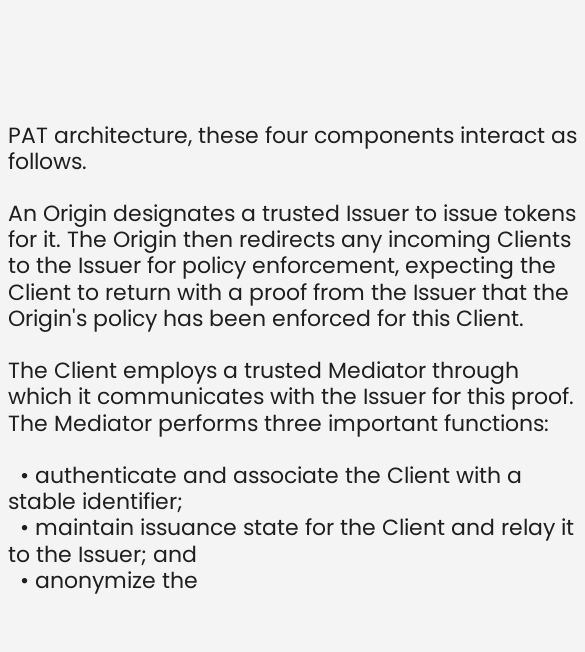PAT architecture, these four components interact as follows.

An Origin designates a trusted Issuer to issue tokens for it. The Origin then redirects any incoming Clients to the Issuer for policy enforcement, expecting the Client to return with a proof from the Issuer that the Origin's policy has been enforced for this Client.

The Client employs a trusted Mediator through which it communicates with the Issuer for this proof. The Mediator performs three important functions:

  • authenticate and associate the Client with a stable identifier;
  • maintain issuance state for the Client and relay it to the Issuer; and
  • anonymize the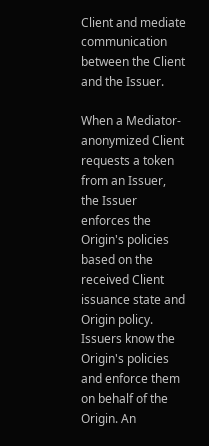Client and mediate communication between the Client and the Issuer.

When a Mediator-anonymized Client requests a token from an Issuer, the Issuer enforces the Origin's policies based on the received Client issuance state and Origin policy. Issuers know the Origin's policies and enforce them on behalf of the Origin. An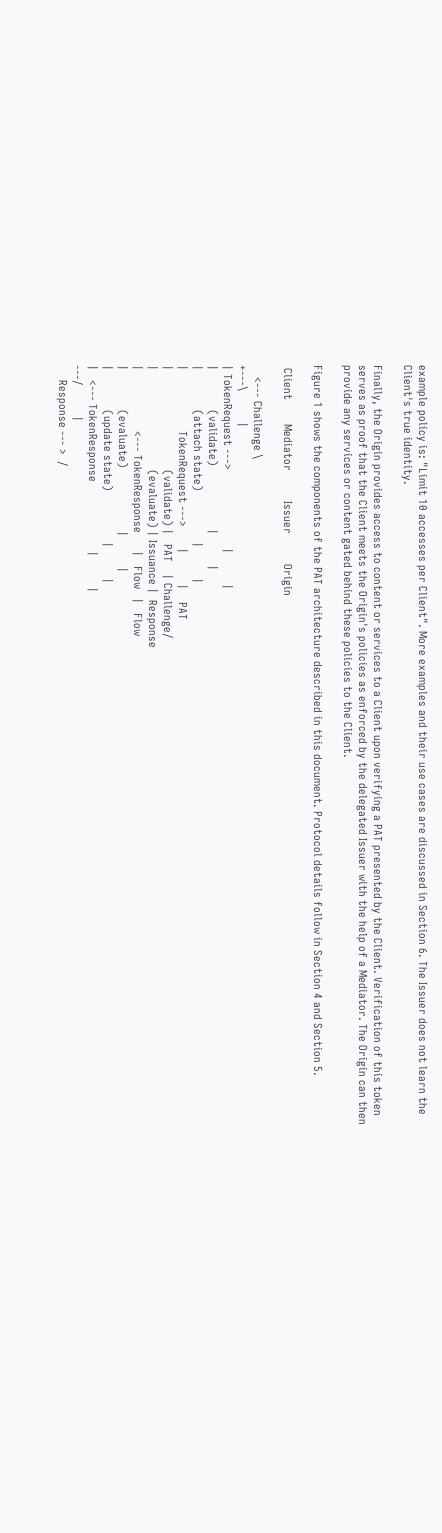example policy is: "Limit 10 accesses per Client". More examples and their use cases are discussed in Section 6. The Issuer does not learn the Client's true identity.

Finally, the Origin provides access to content or services to a Client upon verifying a PAT presented by the Client. Verification of this token serves as proof that the Client meets the Origin's policies as enforced by the delegated Issuer with the help of a Mediator. The Origin can then provide any services or content gated behind these policies to the Client.

Figure 1 shows the components of the PAT architecture described in this document. Protocol details follow in Section 4 and Section 5.

 Client        Mediator          Issuer          Origin

    <--- Challenge \
+---\          |
| TokenRequest --->                          |          |
|             (validate)                     |          |
|             (attach state)                 |          |
|                    TokenRequest --->       |          |    PAT
|                                 (validate) |   PAT    | Challenge/
|                                 (evaluate) | Issuance |  Response
|                    <--- TokenResponse      |   Flow   |   Flow
|             (evaluate)                     |          |
|             (update state)                 |          |
|   <--- TokenResponse                       |          |
---/          |
     Response --- >  /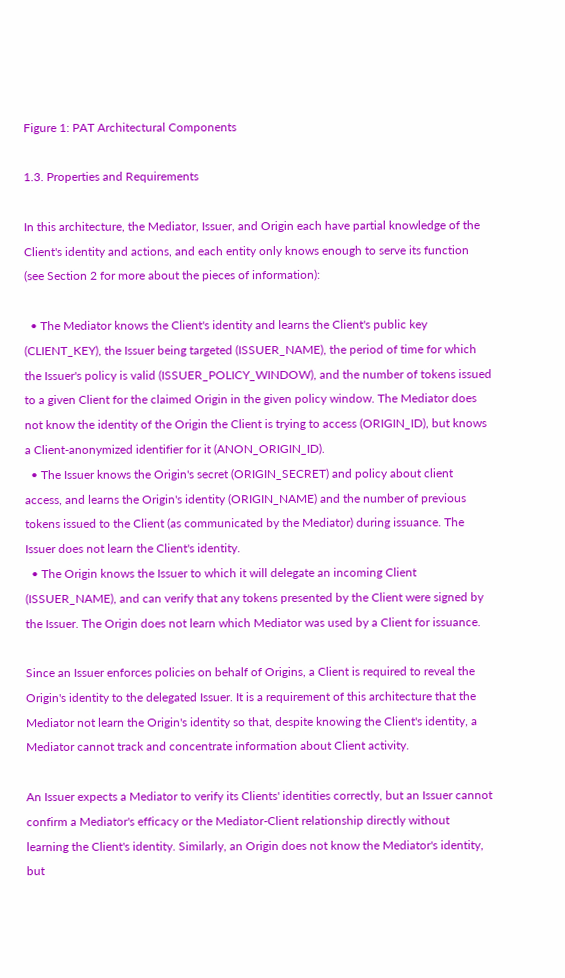Figure 1: PAT Architectural Components

1.3. Properties and Requirements

In this architecture, the Mediator, Issuer, and Origin each have partial knowledge of the Client's identity and actions, and each entity only knows enough to serve its function (see Section 2 for more about the pieces of information):

  • The Mediator knows the Client's identity and learns the Client's public key (CLIENT_KEY), the Issuer being targeted (ISSUER_NAME), the period of time for which the Issuer's policy is valid (ISSUER_POLICY_WINDOW), and the number of tokens issued to a given Client for the claimed Origin in the given policy window. The Mediator does not know the identity of the Origin the Client is trying to access (ORIGIN_ID), but knows a Client-anonymized identifier for it (ANON_ORIGIN_ID).
  • The Issuer knows the Origin's secret (ORIGIN_SECRET) and policy about client access, and learns the Origin's identity (ORIGIN_NAME) and the number of previous tokens issued to the Client (as communicated by the Mediator) during issuance. The Issuer does not learn the Client's identity.
  • The Origin knows the Issuer to which it will delegate an incoming Client (ISSUER_NAME), and can verify that any tokens presented by the Client were signed by the Issuer. The Origin does not learn which Mediator was used by a Client for issuance.

Since an Issuer enforces policies on behalf of Origins, a Client is required to reveal the Origin's identity to the delegated Issuer. It is a requirement of this architecture that the Mediator not learn the Origin's identity so that, despite knowing the Client's identity, a Mediator cannot track and concentrate information about Client activity.

An Issuer expects a Mediator to verify its Clients' identities correctly, but an Issuer cannot confirm a Mediator's efficacy or the Mediator-Client relationship directly without learning the Client's identity. Similarly, an Origin does not know the Mediator's identity, but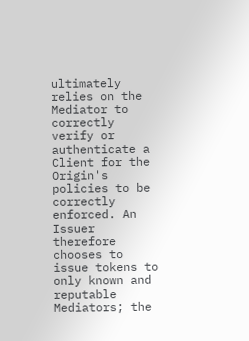ultimately relies on the Mediator to correctly verify or authenticate a Client for the Origin's policies to be correctly enforced. An Issuer therefore chooses to issue tokens to only known and reputable Mediators; the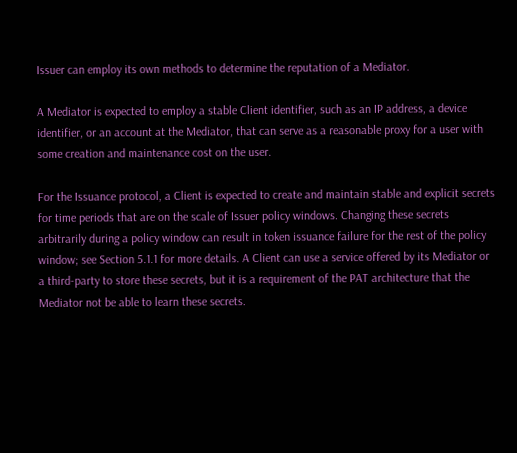Issuer can employ its own methods to determine the reputation of a Mediator.

A Mediator is expected to employ a stable Client identifier, such as an IP address, a device identifier, or an account at the Mediator, that can serve as a reasonable proxy for a user with some creation and maintenance cost on the user.

For the Issuance protocol, a Client is expected to create and maintain stable and explicit secrets for time periods that are on the scale of Issuer policy windows. Changing these secrets arbitrarily during a policy window can result in token issuance failure for the rest of the policy window; see Section 5.1.1 for more details. A Client can use a service offered by its Mediator or a third-party to store these secrets, but it is a requirement of the PAT architecture that the Mediator not be able to learn these secrets.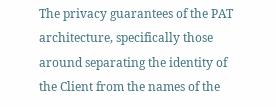The privacy guarantees of the PAT architecture, specifically those around separating the identity of the Client from the names of the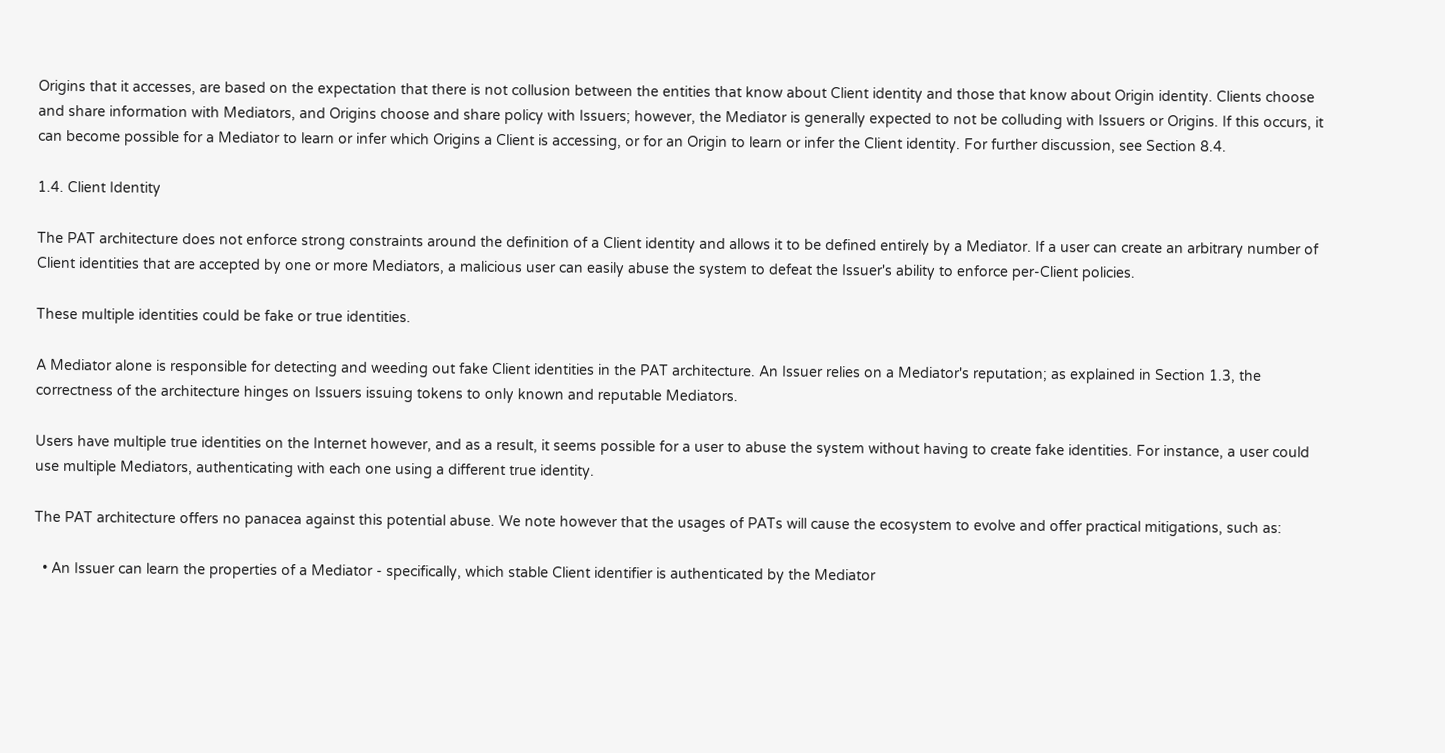Origins that it accesses, are based on the expectation that there is not collusion between the entities that know about Client identity and those that know about Origin identity. Clients choose and share information with Mediators, and Origins choose and share policy with Issuers; however, the Mediator is generally expected to not be colluding with Issuers or Origins. If this occurs, it can become possible for a Mediator to learn or infer which Origins a Client is accessing, or for an Origin to learn or infer the Client identity. For further discussion, see Section 8.4.

1.4. Client Identity

The PAT architecture does not enforce strong constraints around the definition of a Client identity and allows it to be defined entirely by a Mediator. If a user can create an arbitrary number of Client identities that are accepted by one or more Mediators, a malicious user can easily abuse the system to defeat the Issuer's ability to enforce per-Client policies.

These multiple identities could be fake or true identities.

A Mediator alone is responsible for detecting and weeding out fake Client identities in the PAT architecture. An Issuer relies on a Mediator's reputation; as explained in Section 1.3, the correctness of the architecture hinges on Issuers issuing tokens to only known and reputable Mediators.

Users have multiple true identities on the Internet however, and as a result, it seems possible for a user to abuse the system without having to create fake identities. For instance, a user could use multiple Mediators, authenticating with each one using a different true identity.

The PAT architecture offers no panacea against this potential abuse. We note however that the usages of PATs will cause the ecosystem to evolve and offer practical mitigations, such as:

  • An Issuer can learn the properties of a Mediator - specifically, which stable Client identifier is authenticated by the Mediator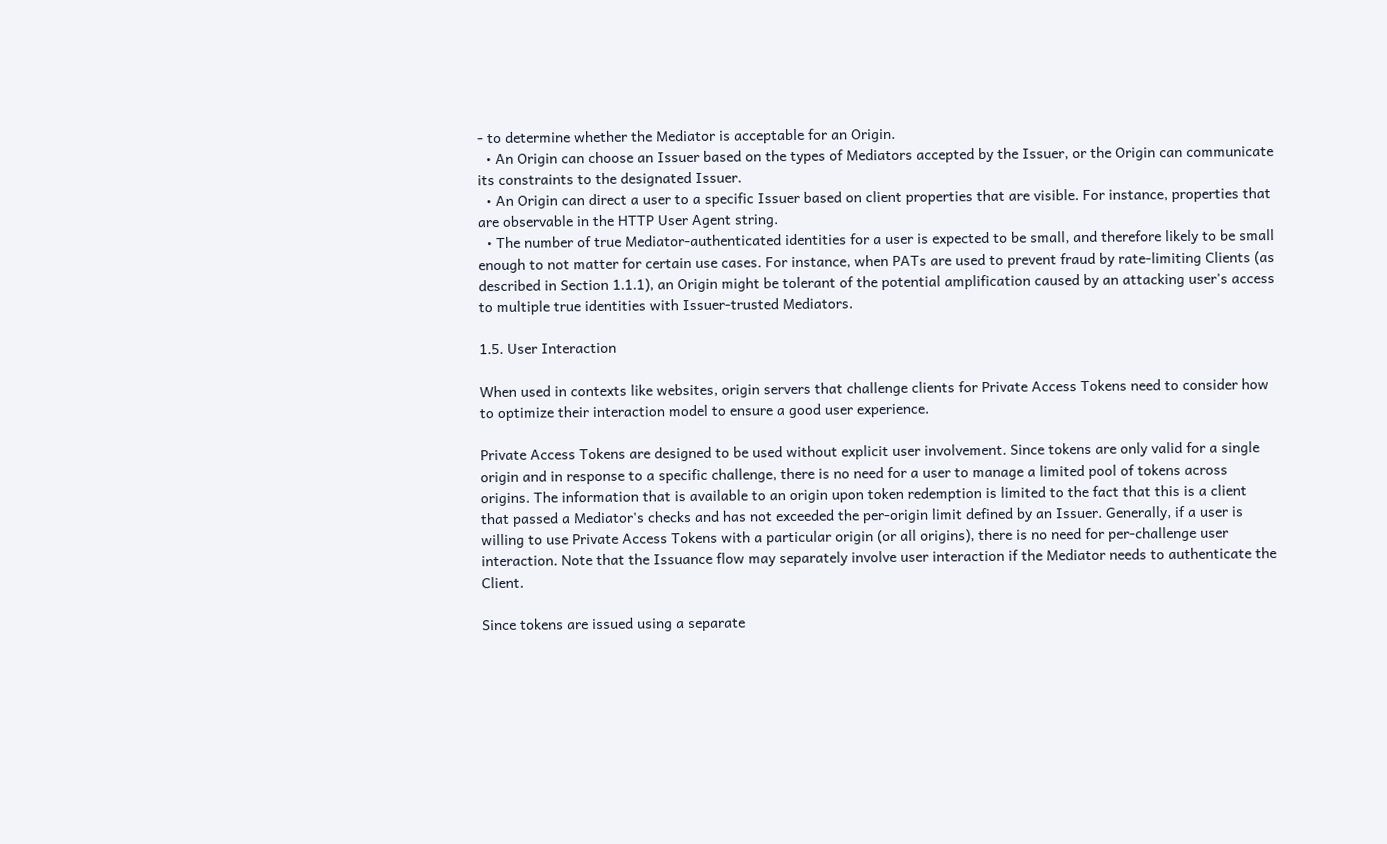- to determine whether the Mediator is acceptable for an Origin.
  • An Origin can choose an Issuer based on the types of Mediators accepted by the Issuer, or the Origin can communicate its constraints to the designated Issuer.
  • An Origin can direct a user to a specific Issuer based on client properties that are visible. For instance, properties that are observable in the HTTP User Agent string.
  • The number of true Mediator-authenticated identities for a user is expected to be small, and therefore likely to be small enough to not matter for certain use cases. For instance, when PATs are used to prevent fraud by rate-limiting Clients (as described in Section 1.1.1), an Origin might be tolerant of the potential amplification caused by an attacking user's access to multiple true identities with Issuer-trusted Mediators.

1.5. User Interaction

When used in contexts like websites, origin servers that challenge clients for Private Access Tokens need to consider how to optimize their interaction model to ensure a good user experience.

Private Access Tokens are designed to be used without explicit user involvement. Since tokens are only valid for a single origin and in response to a specific challenge, there is no need for a user to manage a limited pool of tokens across origins. The information that is available to an origin upon token redemption is limited to the fact that this is a client that passed a Mediator's checks and has not exceeded the per-origin limit defined by an Issuer. Generally, if a user is willing to use Private Access Tokens with a particular origin (or all origins), there is no need for per-challenge user interaction. Note that the Issuance flow may separately involve user interaction if the Mediator needs to authenticate the Client.

Since tokens are issued using a separate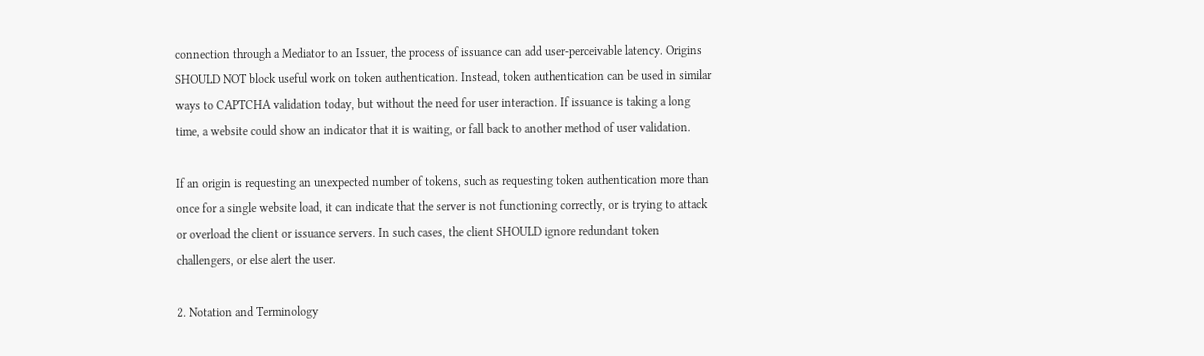connection through a Mediator to an Issuer, the process of issuance can add user-perceivable latency. Origins SHOULD NOT block useful work on token authentication. Instead, token authentication can be used in similar ways to CAPTCHA validation today, but without the need for user interaction. If issuance is taking a long time, a website could show an indicator that it is waiting, or fall back to another method of user validation.

If an origin is requesting an unexpected number of tokens, such as requesting token authentication more than once for a single website load, it can indicate that the server is not functioning correctly, or is trying to attack or overload the client or issuance servers. In such cases, the client SHOULD ignore redundant token challengers, or else alert the user.

2. Notation and Terminology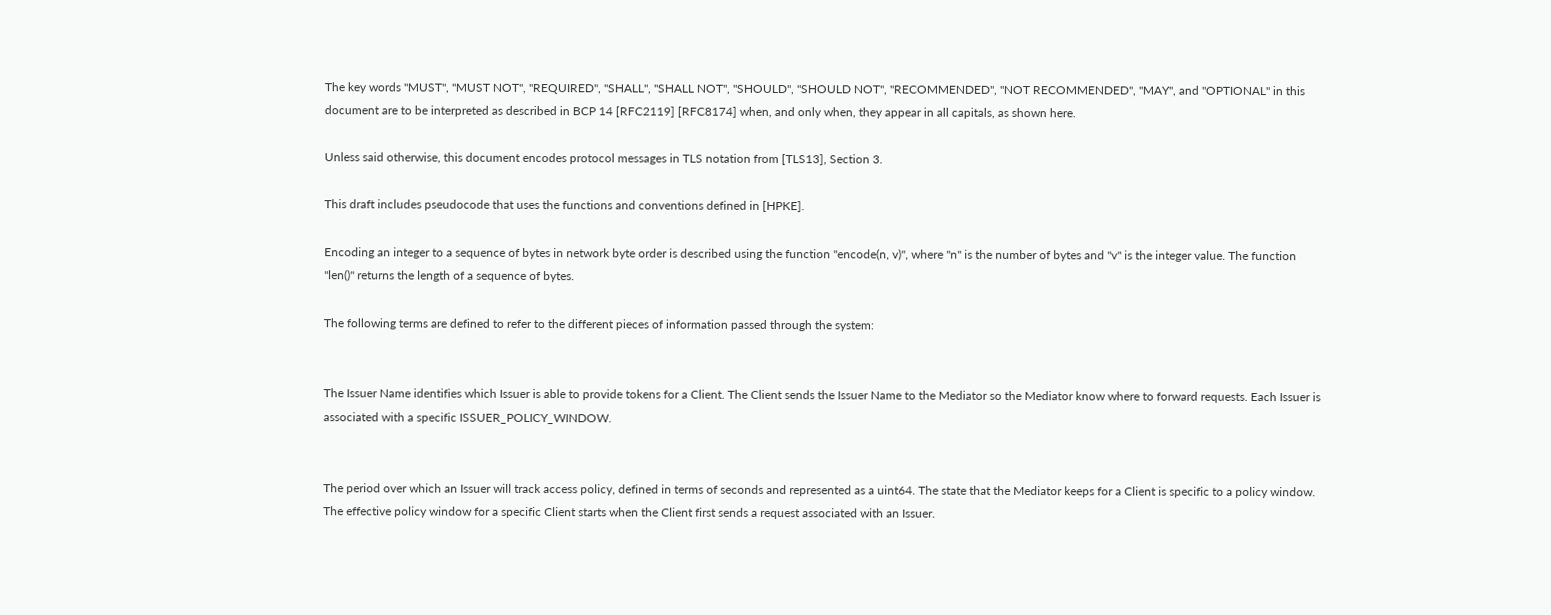The key words "MUST", "MUST NOT", "REQUIRED", "SHALL", "SHALL NOT", "SHOULD", "SHOULD NOT", "RECOMMENDED", "NOT RECOMMENDED", "MAY", and "OPTIONAL" in this document are to be interpreted as described in BCP 14 [RFC2119] [RFC8174] when, and only when, they appear in all capitals, as shown here.

Unless said otherwise, this document encodes protocol messages in TLS notation from [TLS13], Section 3.

This draft includes pseudocode that uses the functions and conventions defined in [HPKE].

Encoding an integer to a sequence of bytes in network byte order is described using the function "encode(n, v)", where "n" is the number of bytes and "v" is the integer value. The function "len()" returns the length of a sequence of bytes.

The following terms are defined to refer to the different pieces of information passed through the system:


The Issuer Name identifies which Issuer is able to provide tokens for a Client. The Client sends the Issuer Name to the Mediator so the Mediator know where to forward requests. Each Issuer is associated with a specific ISSUER_POLICY_WINDOW.


The period over which an Issuer will track access policy, defined in terms of seconds and represented as a uint64. The state that the Mediator keeps for a Client is specific to a policy window. The effective policy window for a specific Client starts when the Client first sends a request associated with an Issuer.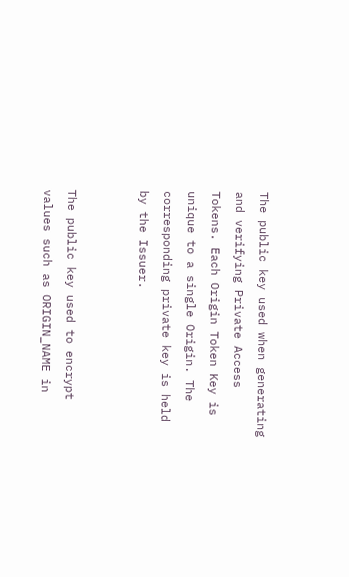The public key used when generating and verifying Private Access Tokens. Each Origin Token Key is unique to a single Origin. The corresponding private key is held by the Issuer.


The public key used to encrypt values such as ORIGIN_NAME in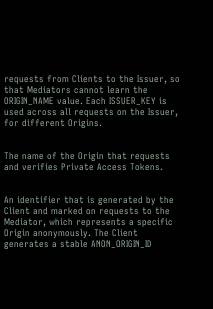requests from Clients to the Issuer, so that Mediators cannot learn the ORIGIN_NAME value. Each ISSUER_KEY is used across all requests on the Issuer, for different Origins.


The name of the Origin that requests and verifies Private Access Tokens.


An identifier that is generated by the Client and marked on requests to the Mediator, which represents a specific Origin anonymously. The Client generates a stable ANON_ORIGIN_ID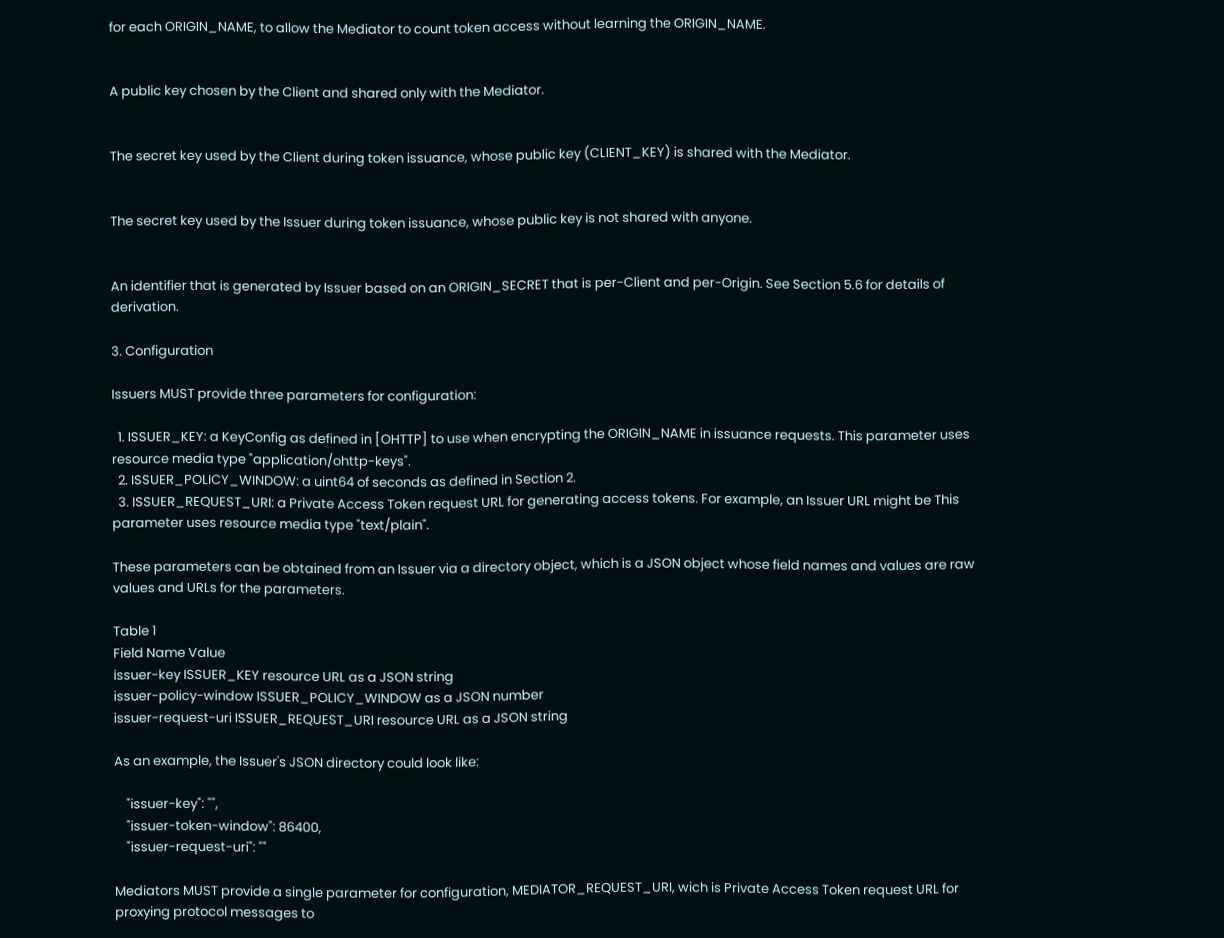for each ORIGIN_NAME, to allow the Mediator to count token access without learning the ORIGIN_NAME.


A public key chosen by the Client and shared only with the Mediator.


The secret key used by the Client during token issuance, whose public key (CLIENT_KEY) is shared with the Mediator.


The secret key used by the Issuer during token issuance, whose public key is not shared with anyone.


An identifier that is generated by Issuer based on an ORIGIN_SECRET that is per-Client and per-Origin. See Section 5.6 for details of derivation.

3. Configuration

Issuers MUST provide three parameters for configuration:

  1. ISSUER_KEY: a KeyConfig as defined in [OHTTP] to use when encrypting the ORIGIN_NAME in issuance requests. This parameter uses resource media type "application/ohttp-keys".
  2. ISSUER_POLICY_WINDOW: a uint64 of seconds as defined in Section 2.
  3. ISSUER_REQUEST_URI: a Private Access Token request URL for generating access tokens. For example, an Issuer URL might be This parameter uses resource media type "text/plain".

These parameters can be obtained from an Issuer via a directory object, which is a JSON object whose field names and values are raw values and URLs for the parameters.

Table 1
Field Name Value
issuer-key ISSUER_KEY resource URL as a JSON string
issuer-policy-window ISSUER_POLICY_WINDOW as a JSON number
issuer-request-uri ISSUER_REQUEST_URI resource URL as a JSON string

As an example, the Issuer's JSON directory could look like:

    "issuer-key": "",
    "issuer-token-window": 86400,
    "issuer-request-uri": ""

Mediators MUST provide a single parameter for configuration, MEDIATOR_REQUEST_URI, wich is Private Access Token request URL for proxying protocol messages to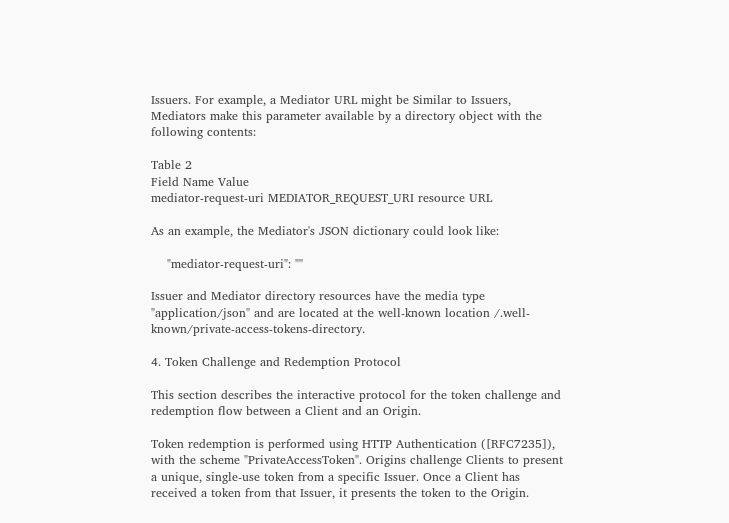Issuers. For example, a Mediator URL might be Similar to Issuers, Mediators make this parameter available by a directory object with the following contents:

Table 2
Field Name Value
mediator-request-uri MEDIATOR_REQUEST_URI resource URL

As an example, the Mediator's JSON dictionary could look like:

    "mediator-request-uri": ""

Issuer and Mediator directory resources have the media type "application/json" and are located at the well-known location /.well-known/private-access-tokens-directory.

4. Token Challenge and Redemption Protocol

This section describes the interactive protocol for the token challenge and redemption flow between a Client and an Origin.

Token redemption is performed using HTTP Authentication ([RFC7235]), with the scheme "PrivateAccessToken". Origins challenge Clients to present a unique, single-use token from a specific Issuer. Once a Client has received a token from that Issuer, it presents the token to the Origin.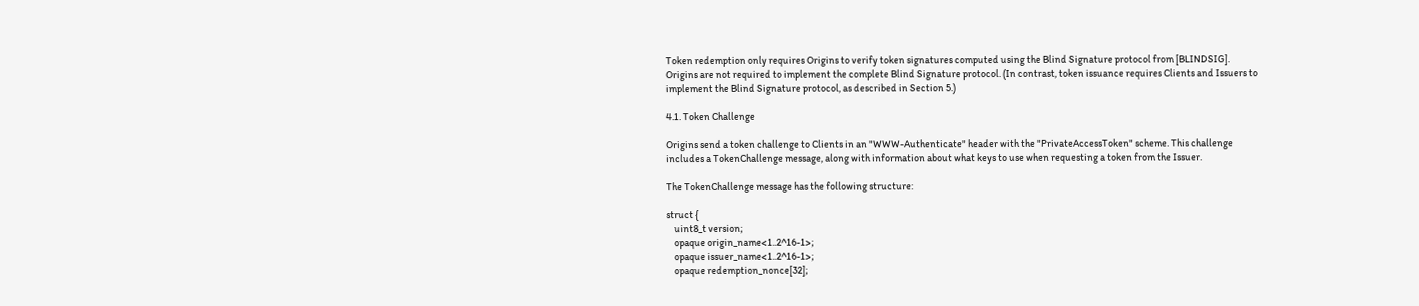Token redemption only requires Origins to verify token signatures computed using the Blind Signature protocol from [BLINDSIG]. Origins are not required to implement the complete Blind Signature protocol. (In contrast, token issuance requires Clients and Issuers to implement the Blind Signature protocol, as described in Section 5.)

4.1. Token Challenge

Origins send a token challenge to Clients in an "WWW-Authenticate" header with the "PrivateAccessToken" scheme. This challenge includes a TokenChallenge message, along with information about what keys to use when requesting a token from the Issuer.

The TokenChallenge message has the following structure:

struct {
    uint8_t version;
    opaque origin_name<1..2^16-1>;
    opaque issuer_name<1..2^16-1>;
    opaque redemption_nonce[32];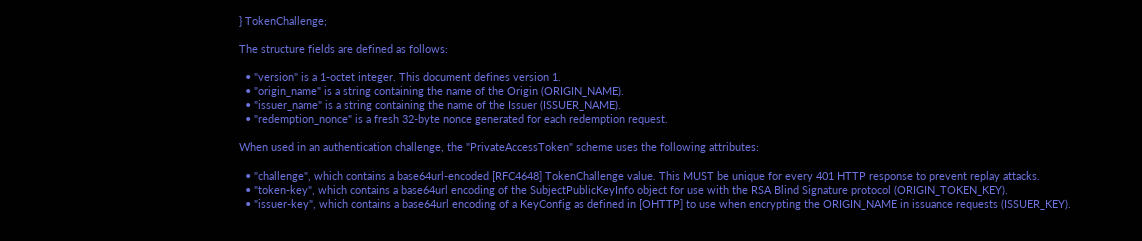} TokenChallenge;

The structure fields are defined as follows:

  • "version" is a 1-octet integer. This document defines version 1.
  • "origin_name" is a string containing the name of the Origin (ORIGIN_NAME).
  • "issuer_name" is a string containing the name of the Issuer (ISSUER_NAME).
  • "redemption_nonce" is a fresh 32-byte nonce generated for each redemption request.

When used in an authentication challenge, the "PrivateAccessToken" scheme uses the following attributes:

  • "challenge", which contains a base64url-encoded [RFC4648] TokenChallenge value. This MUST be unique for every 401 HTTP response to prevent replay attacks.
  • "token-key", which contains a base64url encoding of the SubjectPublicKeyInfo object for use with the RSA Blind Signature protocol (ORIGIN_TOKEN_KEY).
  • "issuer-key", which contains a base64url encoding of a KeyConfig as defined in [OHTTP] to use when encrypting the ORIGIN_NAME in issuance requests (ISSUER_KEY).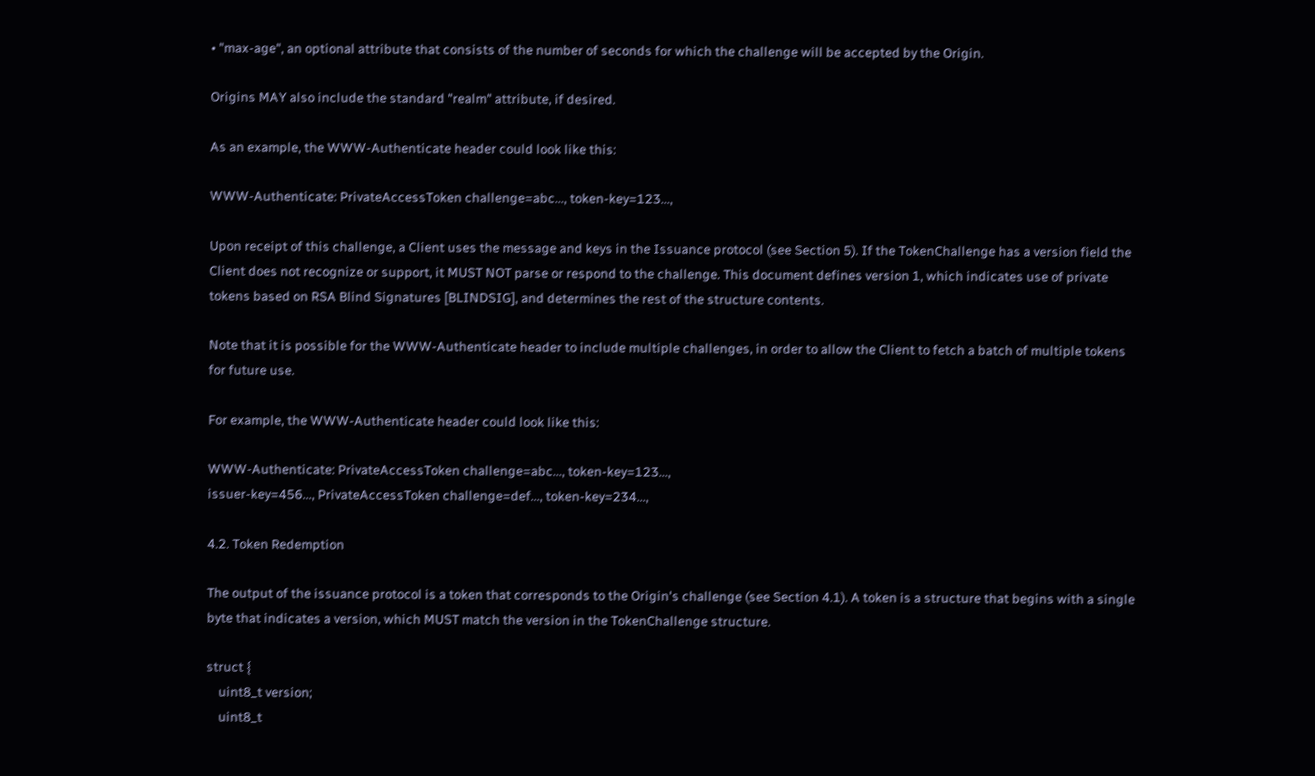• "max-age", an optional attribute that consists of the number of seconds for which the challenge will be accepted by the Origin.

Origins MAY also include the standard "realm" attribute, if desired.

As an example, the WWW-Authenticate header could look like this:

WWW-Authenticate: PrivateAccessToken challenge=abc..., token-key=123...,

Upon receipt of this challenge, a Client uses the message and keys in the Issuance protocol (see Section 5). If the TokenChallenge has a version field the Client does not recognize or support, it MUST NOT parse or respond to the challenge. This document defines version 1, which indicates use of private tokens based on RSA Blind Signatures [BLINDSIG], and determines the rest of the structure contents.

Note that it is possible for the WWW-Authenticate header to include multiple challenges, in order to allow the Client to fetch a batch of multiple tokens for future use.

For example, the WWW-Authenticate header could look like this:

WWW-Authenticate: PrivateAccessToken challenge=abc..., token-key=123...,
issuer-key=456..., PrivateAccessToken challenge=def..., token-key=234...,

4.2. Token Redemption

The output of the issuance protocol is a token that corresponds to the Origin's challenge (see Section 4.1). A token is a structure that begins with a single byte that indicates a version, which MUST match the version in the TokenChallenge structure.

struct {
    uint8_t version;
    uint8_t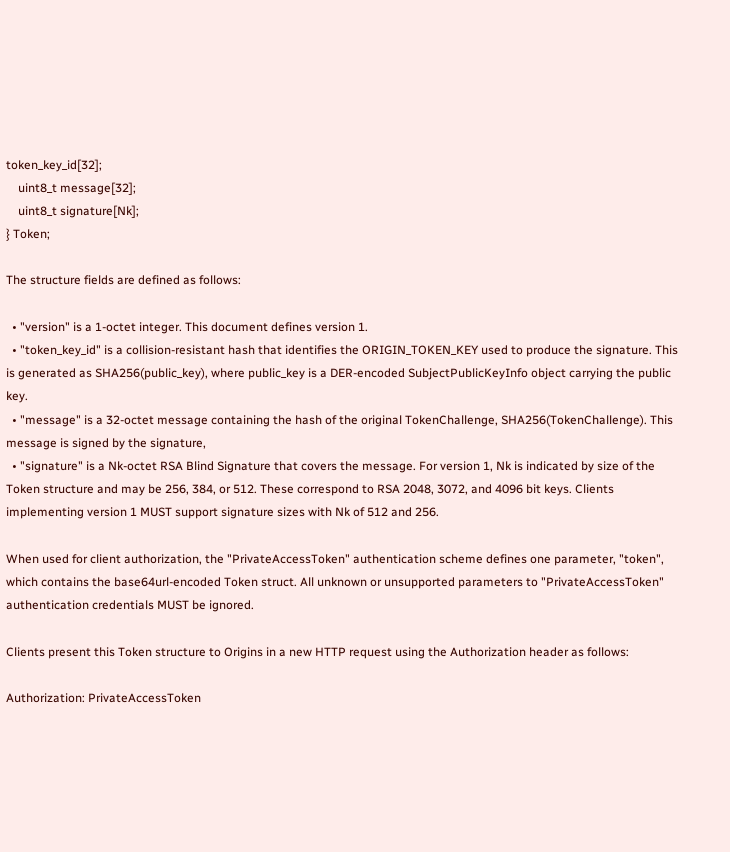token_key_id[32];
    uint8_t message[32];
    uint8_t signature[Nk];
} Token;

The structure fields are defined as follows:

  • "version" is a 1-octet integer. This document defines version 1.
  • "token_key_id" is a collision-resistant hash that identifies the ORIGIN_TOKEN_KEY used to produce the signature. This is generated as SHA256(public_key), where public_key is a DER-encoded SubjectPublicKeyInfo object carrying the public key.
  • "message" is a 32-octet message containing the hash of the original TokenChallenge, SHA256(TokenChallenge). This message is signed by the signature,
  • "signature" is a Nk-octet RSA Blind Signature that covers the message. For version 1, Nk is indicated by size of the Token structure and may be 256, 384, or 512. These correspond to RSA 2048, 3072, and 4096 bit keys. Clients implementing version 1 MUST support signature sizes with Nk of 512 and 256.

When used for client authorization, the "PrivateAccessToken" authentication scheme defines one parameter, "token", which contains the base64url-encoded Token struct. All unknown or unsupported parameters to "PrivateAccessToken" authentication credentials MUST be ignored.

Clients present this Token structure to Origins in a new HTTP request using the Authorization header as follows:

Authorization: PrivateAccessToken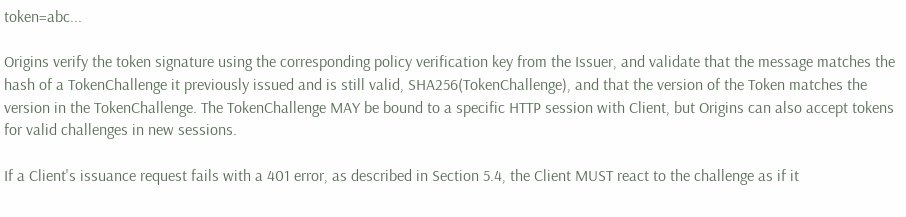token=abc...

Origins verify the token signature using the corresponding policy verification key from the Issuer, and validate that the message matches the hash of a TokenChallenge it previously issued and is still valid, SHA256(TokenChallenge), and that the version of the Token matches the version in the TokenChallenge. The TokenChallenge MAY be bound to a specific HTTP session with Client, but Origins can also accept tokens for valid challenges in new sessions.

If a Client's issuance request fails with a 401 error, as described in Section 5.4, the Client MUST react to the challenge as if it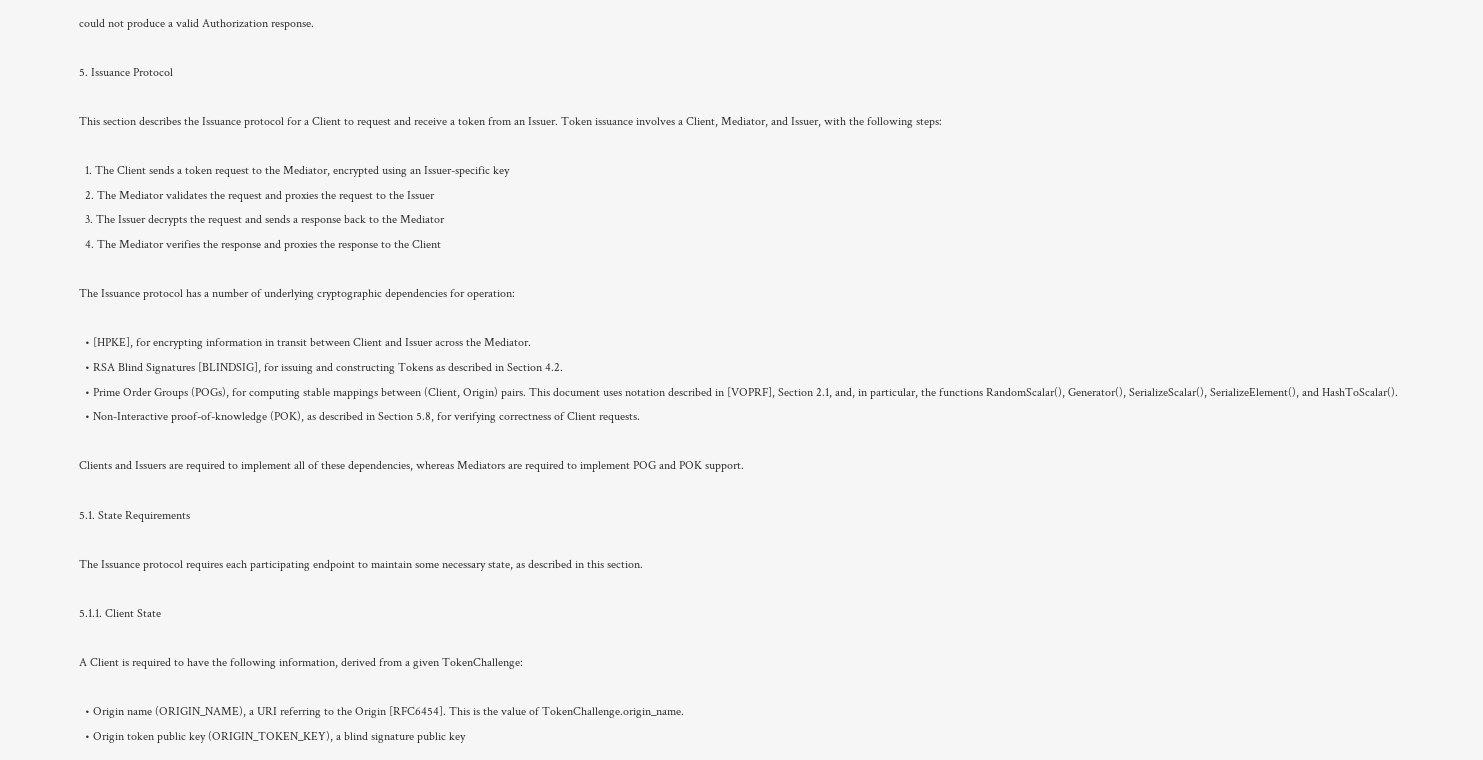could not produce a valid Authorization response.

5. Issuance Protocol

This section describes the Issuance protocol for a Client to request and receive a token from an Issuer. Token issuance involves a Client, Mediator, and Issuer, with the following steps:

  1. The Client sends a token request to the Mediator, encrypted using an Issuer-specific key
  2. The Mediator validates the request and proxies the request to the Issuer
  3. The Issuer decrypts the request and sends a response back to the Mediator
  4. The Mediator verifies the response and proxies the response to the Client

The Issuance protocol has a number of underlying cryptographic dependencies for operation:

  • [HPKE], for encrypting information in transit between Client and Issuer across the Mediator.
  • RSA Blind Signatures [BLINDSIG], for issuing and constructing Tokens as described in Section 4.2.
  • Prime Order Groups (POGs), for computing stable mappings between (Client, Origin) pairs. This document uses notation described in [VOPRF], Section 2.1, and, in particular, the functions RandomScalar(), Generator(), SerializeScalar(), SerializeElement(), and HashToScalar().
  • Non-Interactive proof-of-knowledge (POK), as described in Section 5.8, for verifying correctness of Client requests.

Clients and Issuers are required to implement all of these dependencies, whereas Mediators are required to implement POG and POK support.

5.1. State Requirements

The Issuance protocol requires each participating endpoint to maintain some necessary state, as described in this section.

5.1.1. Client State

A Client is required to have the following information, derived from a given TokenChallenge:

  • Origin name (ORIGIN_NAME), a URI referring to the Origin [RFC6454]. This is the value of TokenChallenge.origin_name.
  • Origin token public key (ORIGIN_TOKEN_KEY), a blind signature public key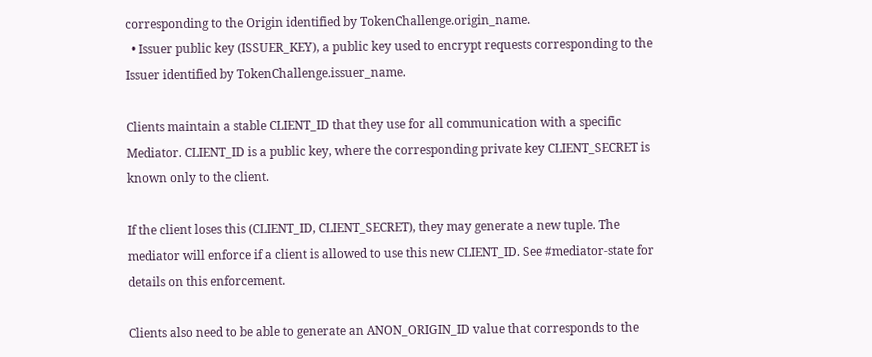corresponding to the Origin identified by TokenChallenge.origin_name.
  • Issuer public key (ISSUER_KEY), a public key used to encrypt requests corresponding to the Issuer identified by TokenChallenge.issuer_name.

Clients maintain a stable CLIENT_ID that they use for all communication with a specific Mediator. CLIENT_ID is a public key, where the corresponding private key CLIENT_SECRET is known only to the client.

If the client loses this (CLIENT_ID, CLIENT_SECRET), they may generate a new tuple. The mediator will enforce if a client is allowed to use this new CLIENT_ID. See #mediator-state for details on this enforcement.

Clients also need to be able to generate an ANON_ORIGIN_ID value that corresponds to the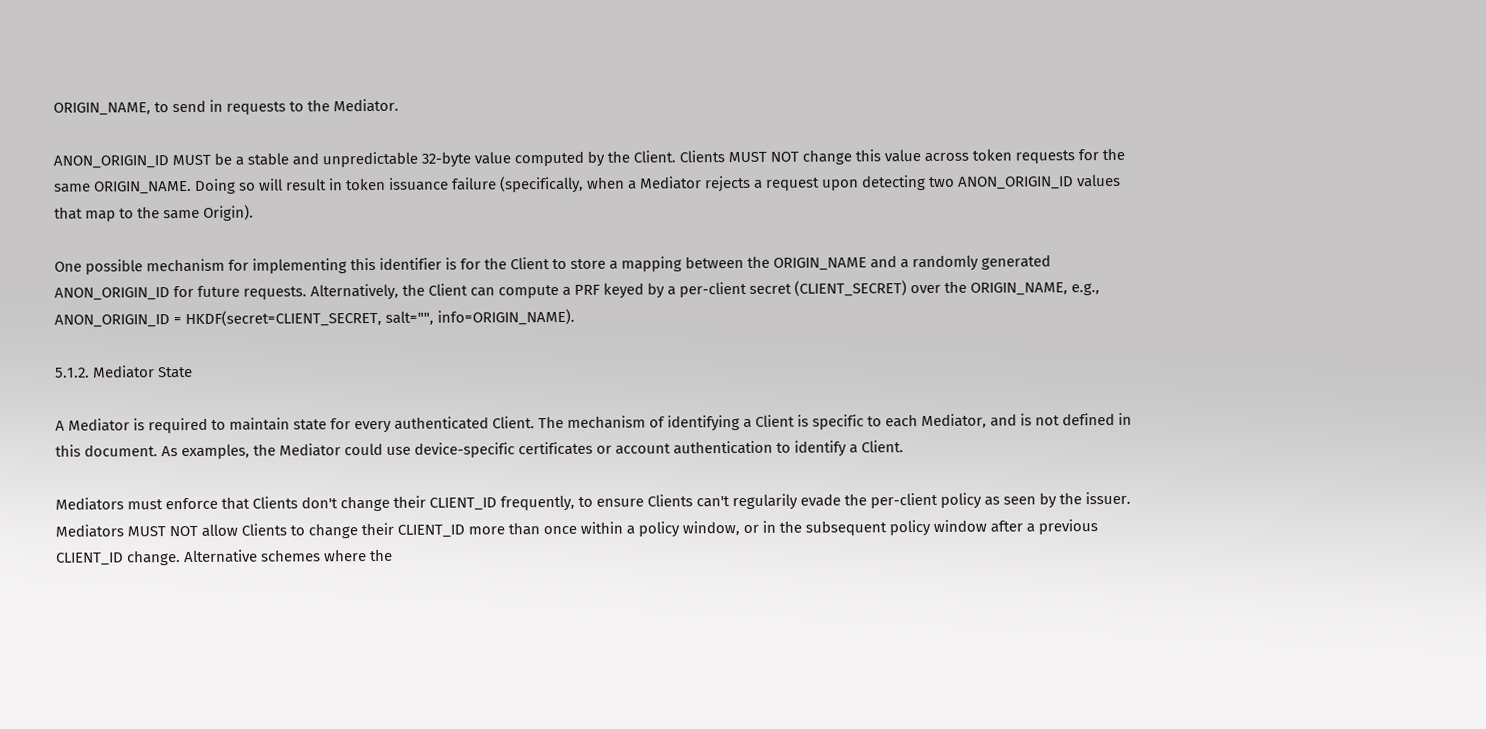ORIGIN_NAME, to send in requests to the Mediator.

ANON_ORIGIN_ID MUST be a stable and unpredictable 32-byte value computed by the Client. Clients MUST NOT change this value across token requests for the same ORIGIN_NAME. Doing so will result in token issuance failure (specifically, when a Mediator rejects a request upon detecting two ANON_ORIGIN_ID values that map to the same Origin).

One possible mechanism for implementing this identifier is for the Client to store a mapping between the ORIGIN_NAME and a randomly generated ANON_ORIGIN_ID for future requests. Alternatively, the Client can compute a PRF keyed by a per-client secret (CLIENT_SECRET) over the ORIGIN_NAME, e.g., ANON_ORIGIN_ID = HKDF(secret=CLIENT_SECRET, salt="", info=ORIGIN_NAME).

5.1.2. Mediator State

A Mediator is required to maintain state for every authenticated Client. The mechanism of identifying a Client is specific to each Mediator, and is not defined in this document. As examples, the Mediator could use device-specific certificates or account authentication to identify a Client.

Mediators must enforce that Clients don't change their CLIENT_ID frequently, to ensure Clients can't regularily evade the per-client policy as seen by the issuer. Mediators MUST NOT allow Clients to change their CLIENT_ID more than once within a policy window, or in the subsequent policy window after a previous CLIENT_ID change. Alternative schemes where the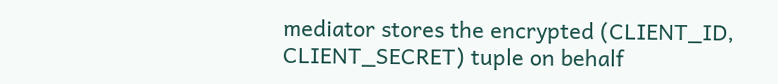mediator stores the encrypted (CLIENT_ID, CLIENT_SECRET) tuple on behalf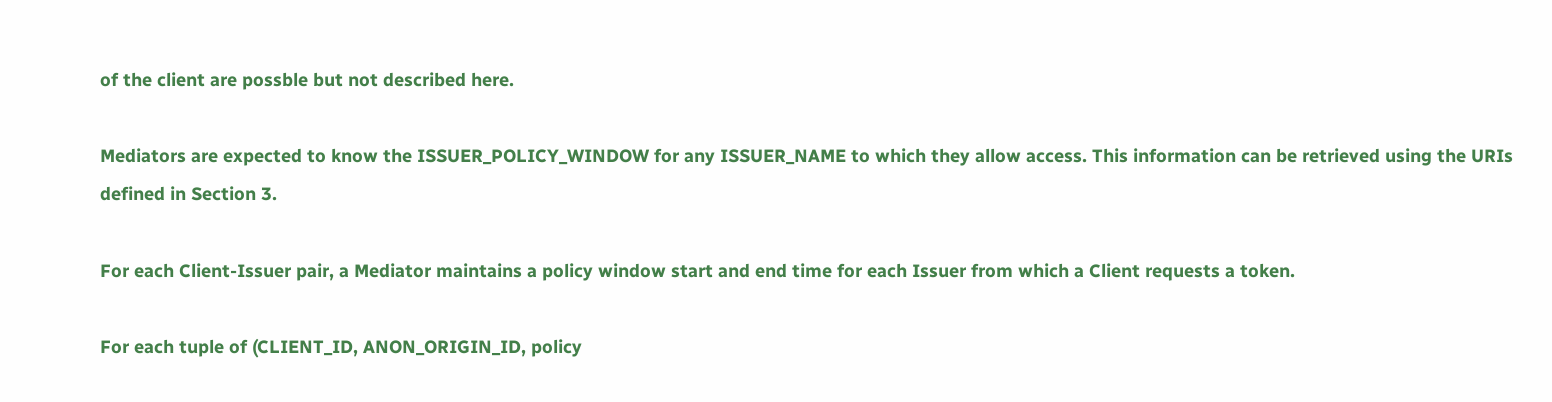of the client are possble but not described here.

Mediators are expected to know the ISSUER_POLICY_WINDOW for any ISSUER_NAME to which they allow access. This information can be retrieved using the URIs defined in Section 3.

For each Client-Issuer pair, a Mediator maintains a policy window start and end time for each Issuer from which a Client requests a token.

For each tuple of (CLIENT_ID, ANON_ORIGIN_ID, policy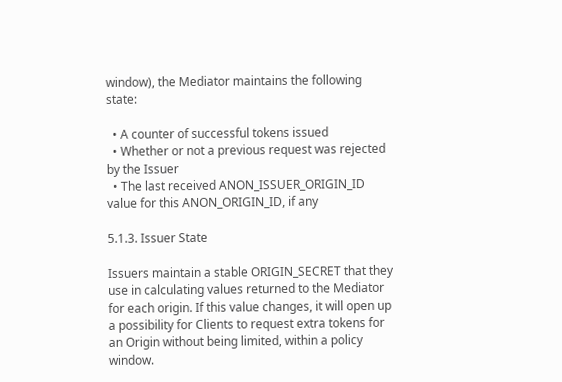window), the Mediator maintains the following state:

  • A counter of successful tokens issued
  • Whether or not a previous request was rejected by the Issuer
  • The last received ANON_ISSUER_ORIGIN_ID value for this ANON_ORIGIN_ID, if any

5.1.3. Issuer State

Issuers maintain a stable ORIGIN_SECRET that they use in calculating values returned to the Mediator for each origin. If this value changes, it will open up a possibility for Clients to request extra tokens for an Origin without being limited, within a policy window.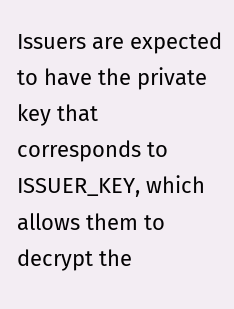Issuers are expected to have the private key that corresponds to ISSUER_KEY, which allows them to decrypt the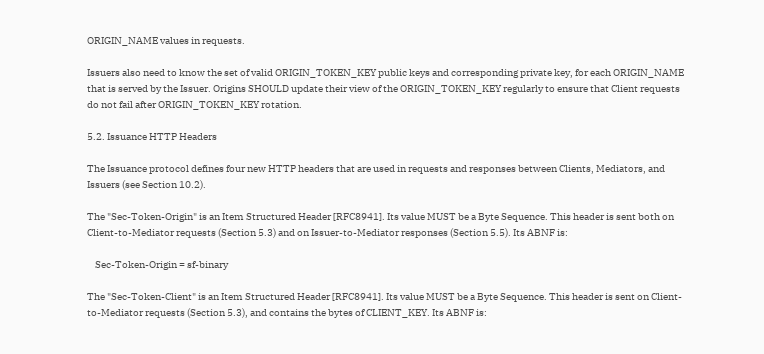ORIGIN_NAME values in requests.

Issuers also need to know the set of valid ORIGIN_TOKEN_KEY public keys and corresponding private key, for each ORIGIN_NAME that is served by the Issuer. Origins SHOULD update their view of the ORIGIN_TOKEN_KEY regularly to ensure that Client requests do not fail after ORIGIN_TOKEN_KEY rotation.

5.2. Issuance HTTP Headers

The Issuance protocol defines four new HTTP headers that are used in requests and responses between Clients, Mediators, and Issuers (see Section 10.2).

The "Sec-Token-Origin" is an Item Structured Header [RFC8941]. Its value MUST be a Byte Sequence. This header is sent both on Client-to-Mediator requests (Section 5.3) and on Issuer-to-Mediator responses (Section 5.5). Its ABNF is:

    Sec-Token-Origin = sf-binary

The "Sec-Token-Client" is an Item Structured Header [RFC8941]. Its value MUST be a Byte Sequence. This header is sent on Client-to-Mediator requests (Section 5.3), and contains the bytes of CLIENT_KEY. Its ABNF is: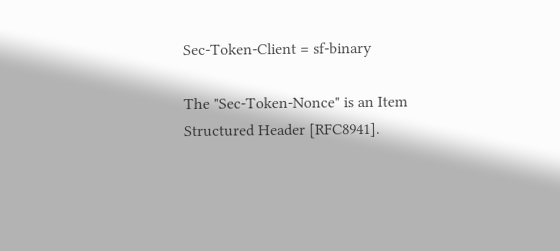Sec-Token-Client = sf-binary

The "Sec-Token-Nonce" is an Item Structured Header [RFC8941].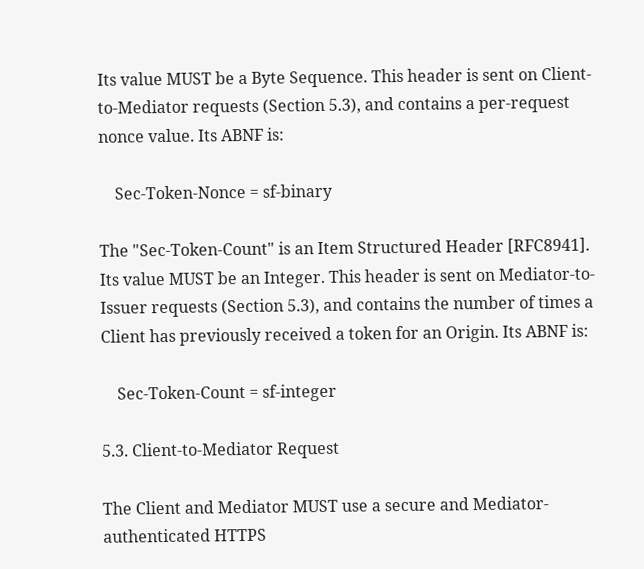Its value MUST be a Byte Sequence. This header is sent on Client-to-Mediator requests (Section 5.3), and contains a per-request nonce value. Its ABNF is:

    Sec-Token-Nonce = sf-binary

The "Sec-Token-Count" is an Item Structured Header [RFC8941]. Its value MUST be an Integer. This header is sent on Mediator-to-Issuer requests (Section 5.3), and contains the number of times a Client has previously received a token for an Origin. Its ABNF is:

    Sec-Token-Count = sf-integer

5.3. Client-to-Mediator Request

The Client and Mediator MUST use a secure and Mediator-authenticated HTTPS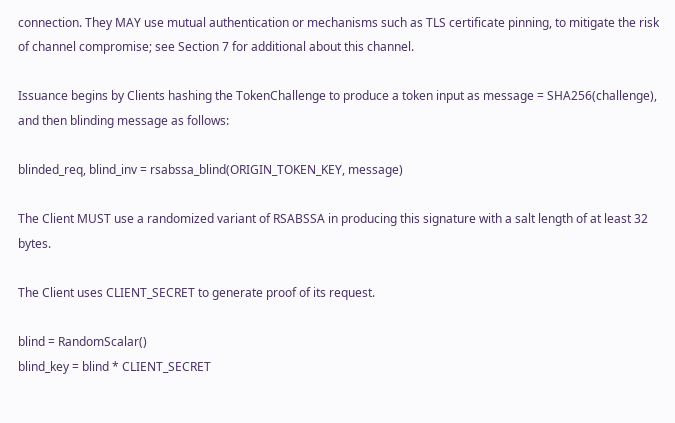connection. They MAY use mutual authentication or mechanisms such as TLS certificate pinning, to mitigate the risk of channel compromise; see Section 7 for additional about this channel.

Issuance begins by Clients hashing the TokenChallenge to produce a token input as message = SHA256(challenge), and then blinding message as follows:

blinded_req, blind_inv = rsabssa_blind(ORIGIN_TOKEN_KEY, message)

The Client MUST use a randomized variant of RSABSSA in producing this signature with a salt length of at least 32 bytes.

The Client uses CLIENT_SECRET to generate proof of its request.

blind = RandomScalar()
blind_key = blind * CLIENT_SECRET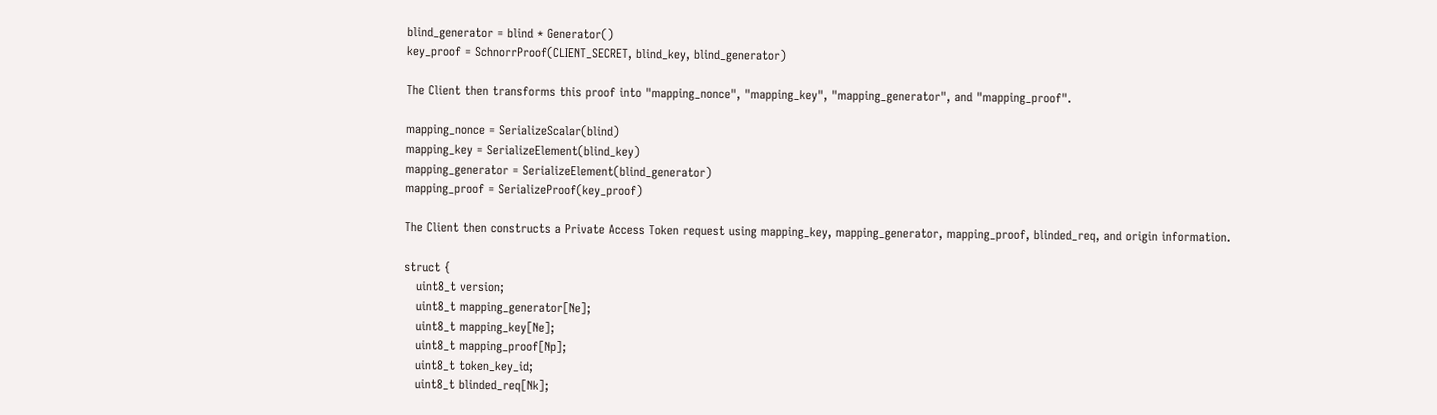blind_generator = blind * Generator()
key_proof = SchnorrProof(CLIENT_SECRET, blind_key, blind_generator)

The Client then transforms this proof into "mapping_nonce", "mapping_key", "mapping_generator", and "mapping_proof".

mapping_nonce = SerializeScalar(blind)
mapping_key = SerializeElement(blind_key)
mapping_generator = SerializeElement(blind_generator)
mapping_proof = SerializeProof(key_proof)

The Client then constructs a Private Access Token request using mapping_key, mapping_generator, mapping_proof, blinded_req, and origin information.

struct {
   uint8_t version;
   uint8_t mapping_generator[Ne];
   uint8_t mapping_key[Ne];
   uint8_t mapping_proof[Np];
   uint8_t token_key_id;
   uint8_t blinded_req[Nk];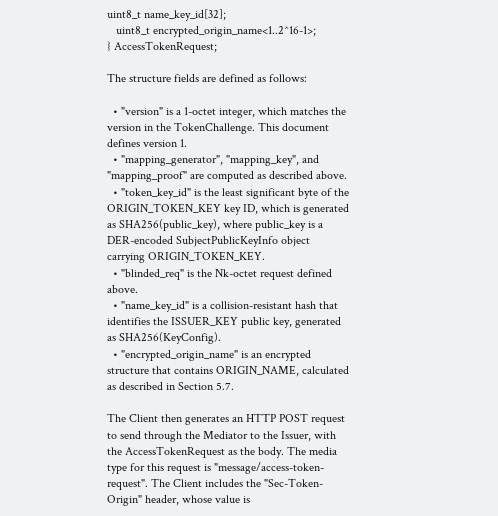uint8_t name_key_id[32];
   uint8_t encrypted_origin_name<1..2^16-1>;
} AccessTokenRequest;

The structure fields are defined as follows:

  • "version" is a 1-octet integer, which matches the version in the TokenChallenge. This document defines version 1.
  • "mapping_generator", "mapping_key", and "mapping_proof" are computed as described above.
  • "token_key_id" is the least significant byte of the ORIGIN_TOKEN_KEY key ID, which is generated as SHA256(public_key), where public_key is a DER-encoded SubjectPublicKeyInfo object carrying ORIGIN_TOKEN_KEY.
  • "blinded_req" is the Nk-octet request defined above.
  • "name_key_id" is a collision-resistant hash that identifies the ISSUER_KEY public key, generated as SHA256(KeyConfig).
  • "encrypted_origin_name" is an encrypted structure that contains ORIGIN_NAME, calculated as described in Section 5.7.

The Client then generates an HTTP POST request to send through the Mediator to the Issuer, with the AccessTokenRequest as the body. The media type for this request is "message/access-token-request". The Client includes the "Sec-Token-Origin" header, whose value is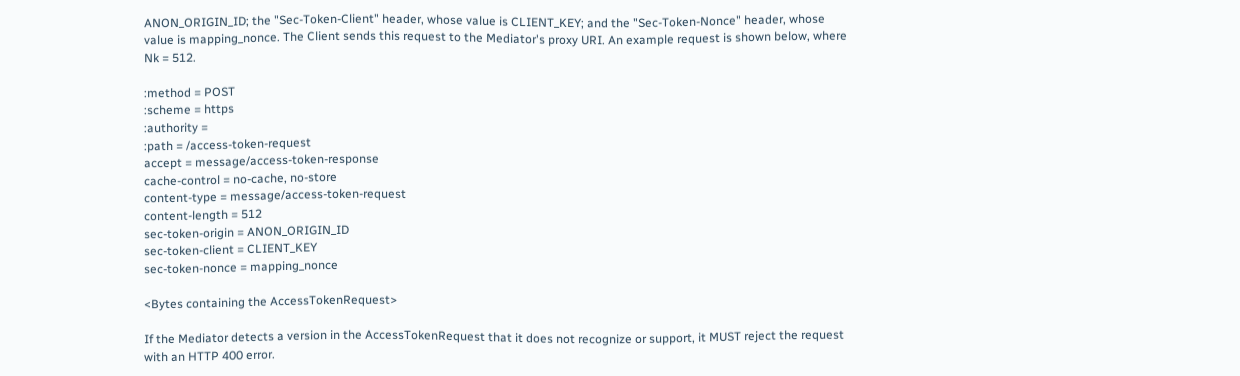ANON_ORIGIN_ID; the "Sec-Token-Client" header, whose value is CLIENT_KEY; and the "Sec-Token-Nonce" header, whose value is mapping_nonce. The Client sends this request to the Mediator's proxy URI. An example request is shown below, where Nk = 512.

:method = POST
:scheme = https
:authority =
:path = /access-token-request
accept = message/access-token-response
cache-control = no-cache, no-store
content-type = message/access-token-request
content-length = 512
sec-token-origin = ANON_ORIGIN_ID
sec-token-client = CLIENT_KEY
sec-token-nonce = mapping_nonce

<Bytes containing the AccessTokenRequest>

If the Mediator detects a version in the AccessTokenRequest that it does not recognize or support, it MUST reject the request with an HTTP 400 error.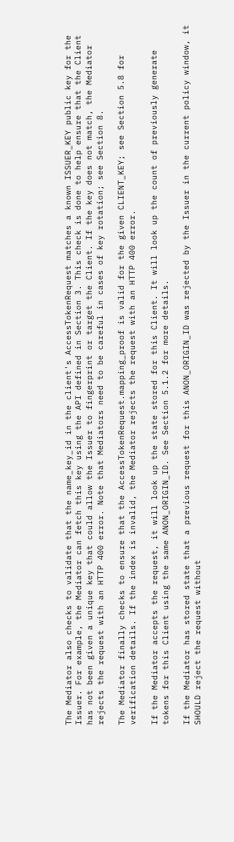The Mediator also checks to validate that the name_key_id in the client's AccessTokenRequest matches a known ISSUER_KEY public key for the Issuer. For example, the Mediator can fetch this key using the API defined in Section 3. This check is done to help ensure that the Client has not been given a unique key that could allow the Issuer to fingerprint or target the Client. If the key does not match, the Mediator rejects the request with an HTTP 400 error. Note that Mediators need to be careful in cases of key rotation; see Section 8.

The Mediator finally checks to ensure that the AccessTokenRequest.mapping_proof is valid for the given CLIENT_KEY; see Section 5.8 for verification details. If the index is invalid, the Mediator rejects the request with an HTTP 400 error.

If the Mediator accepts the request, it will look up the state stored for this Client. It will look up the count of previously generate tokens for this Client using the same ANON_ORIGIN_ID. See Section 5.1.2 for more details.

If the Mediator has stored state that a previous request for this ANON_ORIGIN_ID was rejected by the Issuer in the current policy window, it SHOULD reject the request without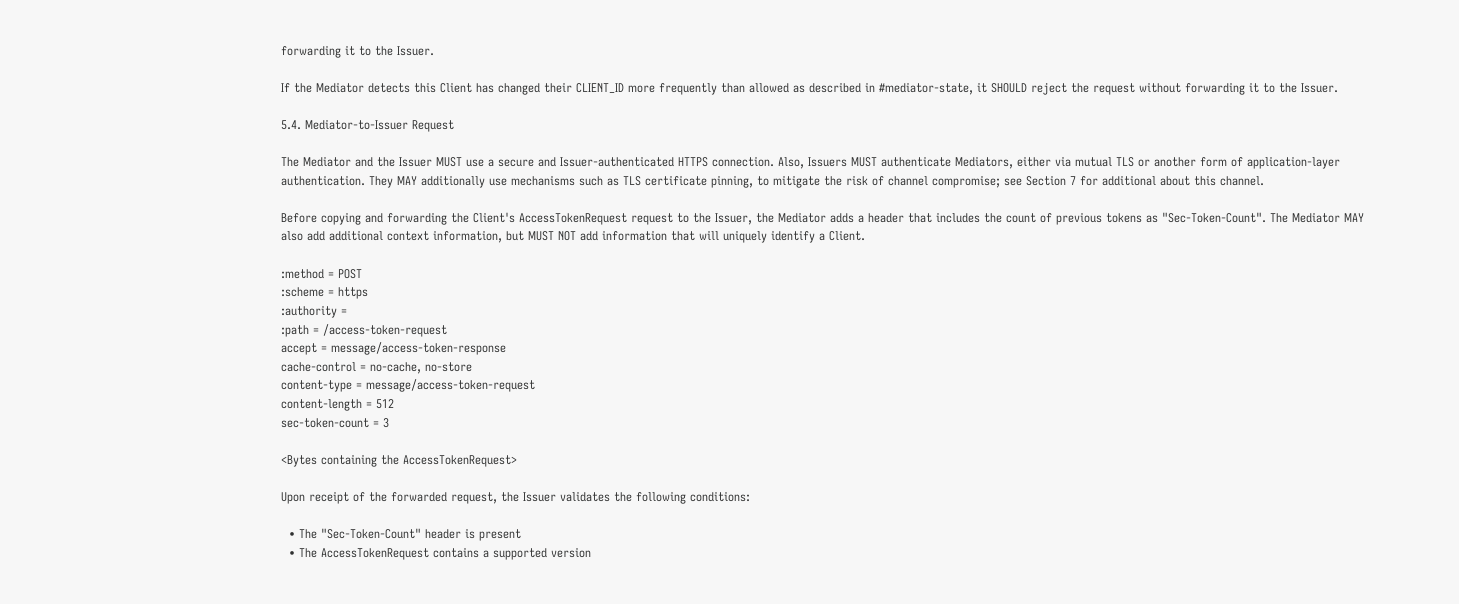forwarding it to the Issuer.

If the Mediator detects this Client has changed their CLIENT_ID more frequently than allowed as described in #mediator-state, it SHOULD reject the request without forwarding it to the Issuer.

5.4. Mediator-to-Issuer Request

The Mediator and the Issuer MUST use a secure and Issuer-authenticated HTTPS connection. Also, Issuers MUST authenticate Mediators, either via mutual TLS or another form of application-layer authentication. They MAY additionally use mechanisms such as TLS certificate pinning, to mitigate the risk of channel compromise; see Section 7 for additional about this channel.

Before copying and forwarding the Client's AccessTokenRequest request to the Issuer, the Mediator adds a header that includes the count of previous tokens as "Sec-Token-Count". The Mediator MAY also add additional context information, but MUST NOT add information that will uniquely identify a Client.

:method = POST
:scheme = https
:authority =
:path = /access-token-request
accept = message/access-token-response
cache-control = no-cache, no-store
content-type = message/access-token-request
content-length = 512
sec-token-count = 3

<Bytes containing the AccessTokenRequest>

Upon receipt of the forwarded request, the Issuer validates the following conditions:

  • The "Sec-Token-Count" header is present
  • The AccessTokenRequest contains a supported version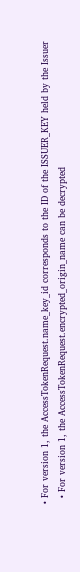• For version 1, the AccessTokenRequest.name_key_id corresponds to the ID of the ISSUER_KEY held by the Issuer
  • For version 1, the AccessTokenRequest.encrypted_origin_name can be decrypted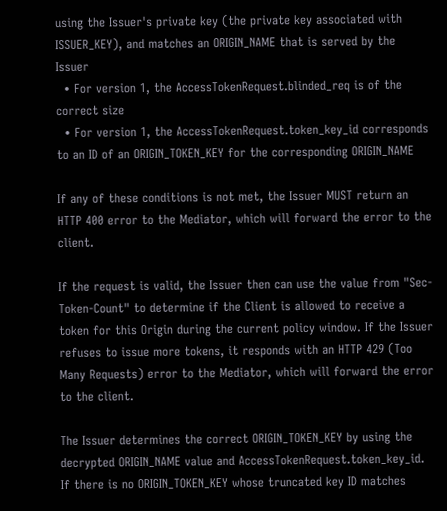using the Issuer's private key (the private key associated with ISSUER_KEY), and matches an ORIGIN_NAME that is served by the Issuer
  • For version 1, the AccessTokenRequest.blinded_req is of the correct size
  • For version 1, the AccessTokenRequest.token_key_id corresponds to an ID of an ORIGIN_TOKEN_KEY for the corresponding ORIGIN_NAME

If any of these conditions is not met, the Issuer MUST return an HTTP 400 error to the Mediator, which will forward the error to the client.

If the request is valid, the Issuer then can use the value from "Sec-Token-Count" to determine if the Client is allowed to receive a token for this Origin during the current policy window. If the Issuer refuses to issue more tokens, it responds with an HTTP 429 (Too Many Requests) error to the Mediator, which will forward the error to the client.

The Issuer determines the correct ORIGIN_TOKEN_KEY by using the decrypted ORIGIN_NAME value and AccessTokenRequest.token_key_id. If there is no ORIGIN_TOKEN_KEY whose truncated key ID matches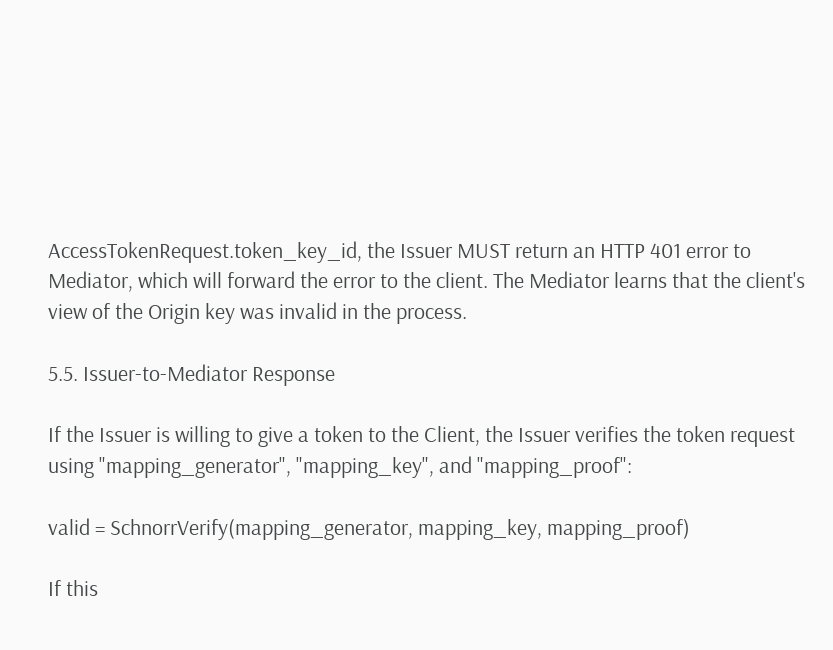AccessTokenRequest.token_key_id, the Issuer MUST return an HTTP 401 error to Mediator, which will forward the error to the client. The Mediator learns that the client's view of the Origin key was invalid in the process.

5.5. Issuer-to-Mediator Response

If the Issuer is willing to give a token to the Client, the Issuer verifies the token request using "mapping_generator", "mapping_key", and "mapping_proof":

valid = SchnorrVerify(mapping_generator, mapping_key, mapping_proof)

If this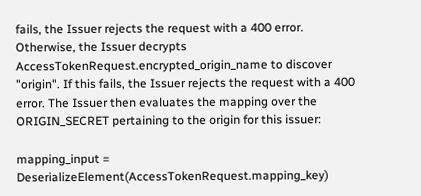fails, the Issuer rejects the request with a 400 error. Otherwise, the Issuer decrypts AccessTokenRequest.encrypted_origin_name to discover "origin". If this fails, the Issuer rejects the request with a 400 error. The Issuer then evaluates the mapping over the ORIGIN_SECRET pertaining to the origin for this issuer:

mapping_input = DeserializeElement(AccessTokenRequest.mapping_key)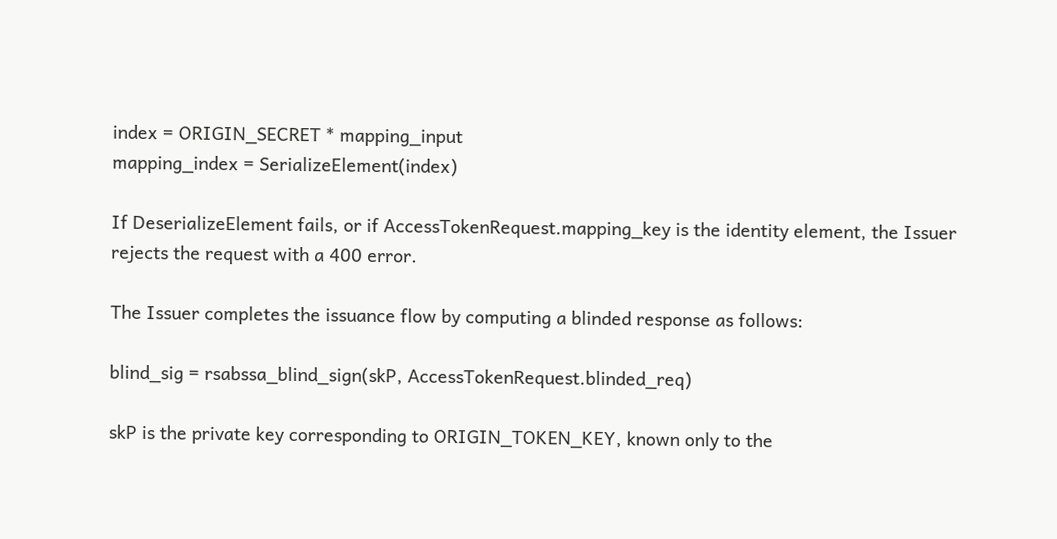index = ORIGIN_SECRET * mapping_input
mapping_index = SerializeElement(index)

If DeserializeElement fails, or if AccessTokenRequest.mapping_key is the identity element, the Issuer rejects the request with a 400 error.

The Issuer completes the issuance flow by computing a blinded response as follows:

blind_sig = rsabssa_blind_sign(skP, AccessTokenRequest.blinded_req)

skP is the private key corresponding to ORIGIN_TOKEN_KEY, known only to the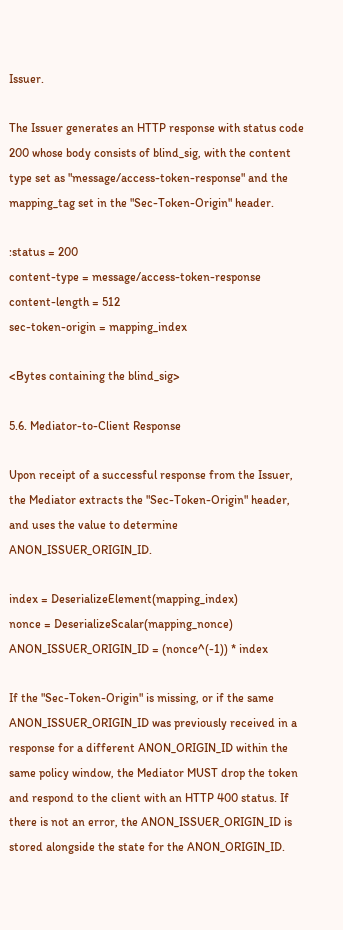Issuer.

The Issuer generates an HTTP response with status code 200 whose body consists of blind_sig, with the content type set as "message/access-token-response" and the mapping_tag set in the "Sec-Token-Origin" header.

:status = 200
content-type = message/access-token-response
content-length = 512
sec-token-origin = mapping_index

<Bytes containing the blind_sig>

5.6. Mediator-to-Client Response

Upon receipt of a successful response from the Issuer, the Mediator extracts the "Sec-Token-Origin" header, and uses the value to determine ANON_ISSUER_ORIGIN_ID.

index = DeserializeElement(mapping_index)
nonce = DeserializeScalar(mapping_nonce)
ANON_ISSUER_ORIGIN_ID = (nonce^(-1)) * index

If the "Sec-Token-Origin" is missing, or if the same ANON_ISSUER_ORIGIN_ID was previously received in a response for a different ANON_ORIGIN_ID within the same policy window, the Mediator MUST drop the token and respond to the client with an HTTP 400 status. If there is not an error, the ANON_ISSUER_ORIGIN_ID is stored alongside the state for the ANON_ORIGIN_ID.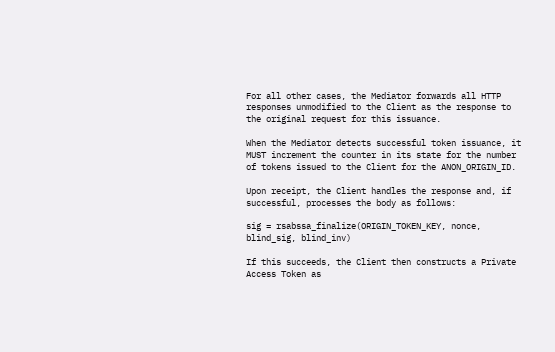For all other cases, the Mediator forwards all HTTP responses unmodified to the Client as the response to the original request for this issuance.

When the Mediator detects successful token issuance, it MUST increment the counter in its state for the number of tokens issued to the Client for the ANON_ORIGIN_ID.

Upon receipt, the Client handles the response and, if successful, processes the body as follows:

sig = rsabssa_finalize(ORIGIN_TOKEN_KEY, nonce, blind_sig, blind_inv)

If this succeeds, the Client then constructs a Private Access Token as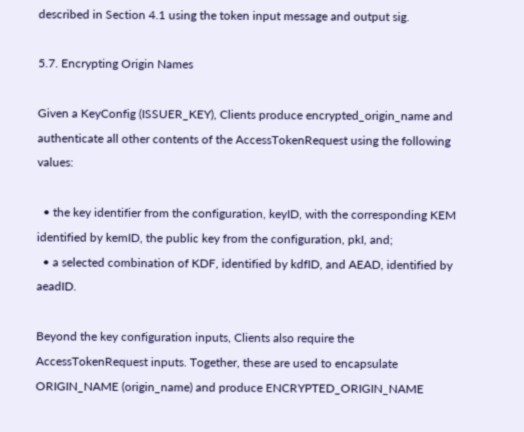described in Section 4.1 using the token input message and output sig.

5.7. Encrypting Origin Names

Given a KeyConfig (ISSUER_KEY), Clients produce encrypted_origin_name and authenticate all other contents of the AccessTokenRequest using the following values:

  • the key identifier from the configuration, keyID, with the corresponding KEM identified by kemID, the public key from the configuration, pkI, and;
  • a selected combination of KDF, identified by kdfID, and AEAD, identified by aeadID.

Beyond the key configuration inputs, Clients also require the AccessTokenRequest inputs. Together, these are used to encapsulate ORIGIN_NAME (origin_name) and produce ENCRYPTED_ORIGIN_NAME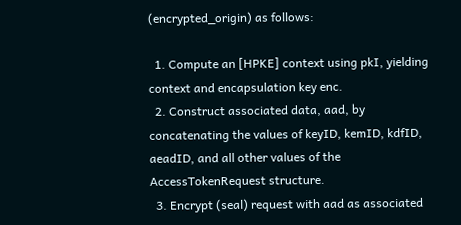(encrypted_origin) as follows:

  1. Compute an [HPKE] context using pkI, yielding context and encapsulation key enc.
  2. Construct associated data, aad, by concatenating the values of keyID, kemID, kdfID, aeadID, and all other values of the AccessTokenRequest structure.
  3. Encrypt (seal) request with aad as associated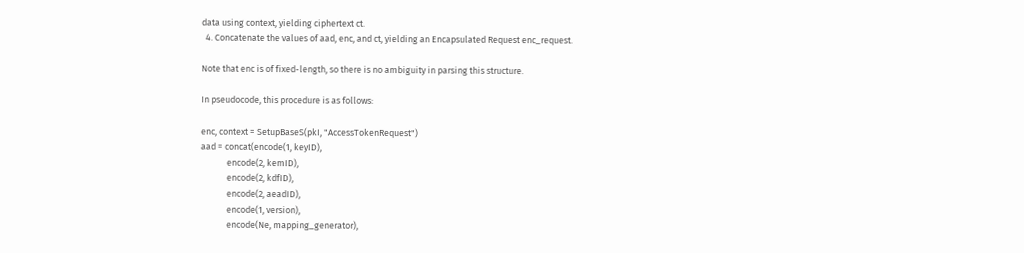data using context, yielding ciphertext ct.
  4. Concatenate the values of aad, enc, and ct, yielding an Encapsulated Request enc_request.

Note that enc is of fixed-length, so there is no ambiguity in parsing this structure.

In pseudocode, this procedure is as follows:

enc, context = SetupBaseS(pkI, "AccessTokenRequest")
aad = concat(encode(1, keyID),
             encode(2, kemID),
             encode(2, kdfID),
             encode(2, aeadID),
             encode(1, version),
             encode(Ne, mapping_generator),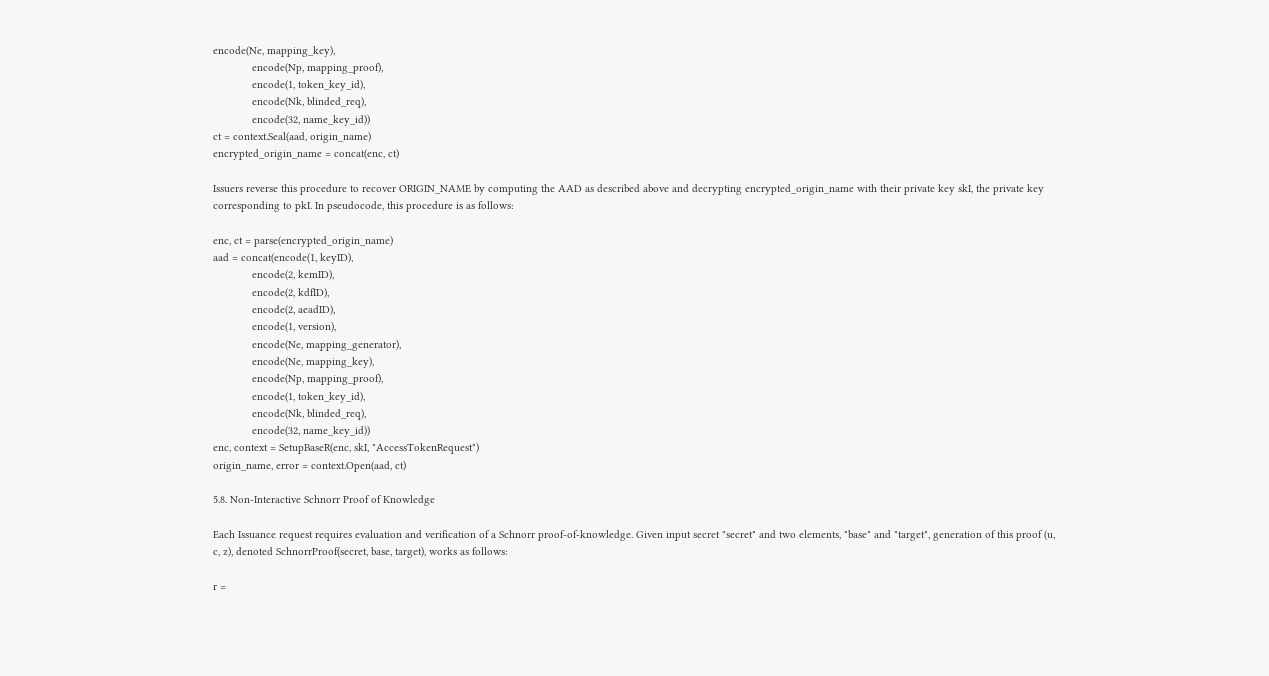encode(Ne, mapping_key),
             encode(Np, mapping_proof),
             encode(1, token_key_id),
             encode(Nk, blinded_req),
             encode(32, name_key_id))
ct = context.Seal(aad, origin_name)
encrypted_origin_name = concat(enc, ct)

Issuers reverse this procedure to recover ORIGIN_NAME by computing the AAD as described above and decrypting encrypted_origin_name with their private key skI, the private key corresponding to pkI. In pseudocode, this procedure is as follows:

enc, ct = parse(encrypted_origin_name)
aad = concat(encode(1, keyID),
             encode(2, kemID),
             encode(2, kdfID),
             encode(2, aeadID),
             encode(1, version),
             encode(Ne, mapping_generator),
             encode(Ne, mapping_key),
             encode(Np, mapping_proof),
             encode(1, token_key_id),
             encode(Nk, blinded_req),
             encode(32, name_key_id))
enc, context = SetupBaseR(enc, skI, "AccessTokenRequest")
origin_name, error = context.Open(aad, ct)

5.8. Non-Interactive Schnorr Proof of Knowledge

Each Issuance request requires evaluation and verification of a Schnorr proof-of-knowledge. Given input secret "secret" and two elements, "base" and "target", generation of this proof (u, c, z), denoted SchnorrProof(secret, base, target), works as follows:

r =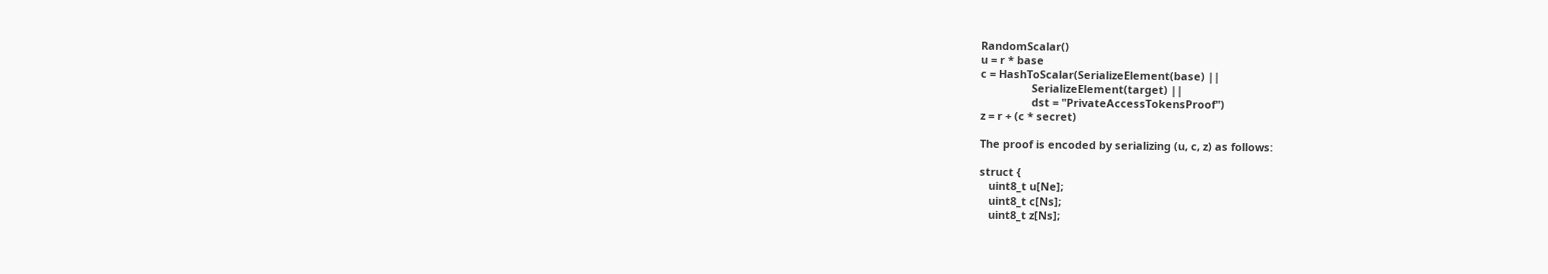RandomScalar()
u = r * base
c = HashToScalar(SerializeElement(base) ||
                 SerializeElement(target) ||
                 dst = "PrivateAccessTokensProof")
z = r + (c * secret)

The proof is encoded by serializing (u, c, z) as follows:

struct {
   uint8_t u[Ne];
   uint8_t c[Ns];
   uint8_t z[Ns];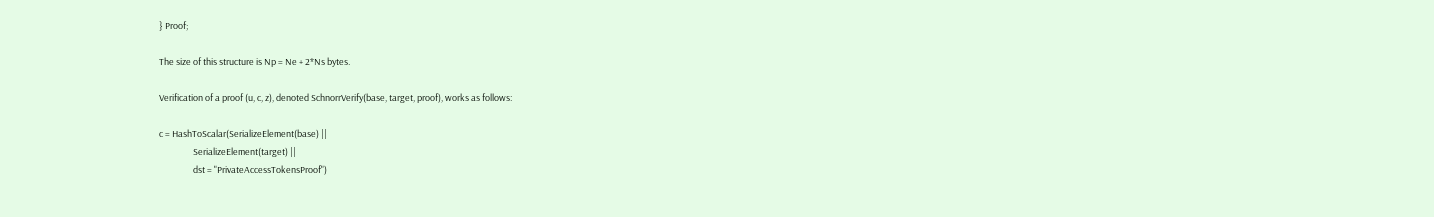} Proof;

The size of this structure is Np = Ne + 2*Ns bytes.

Verification of a proof (u, c, z), denoted SchnorrVerify(base, target, proof), works as follows:

c = HashToScalar(SerializeElement(base) ||
                 SerializeElement(target) ||
                 dst = "PrivateAccessTokensProof")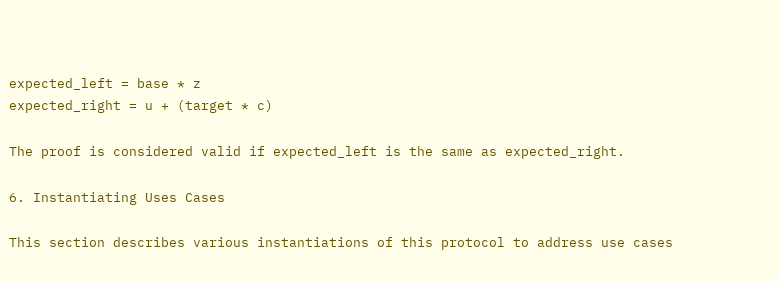expected_left = base * z
expected_right = u + (target * c)

The proof is considered valid if expected_left is the same as expected_right.

6. Instantiating Uses Cases

This section describes various instantiations of this protocol to address use cases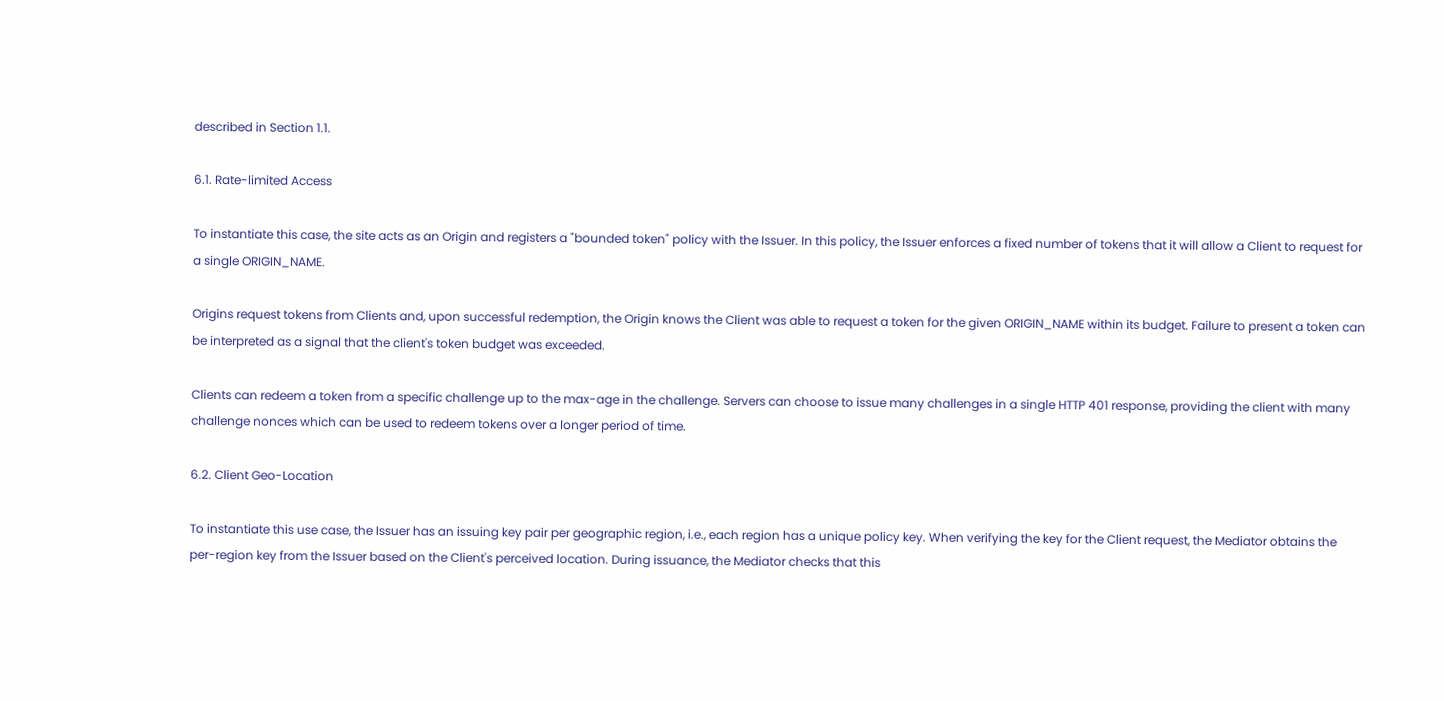described in Section 1.1.

6.1. Rate-limited Access

To instantiate this case, the site acts as an Origin and registers a "bounded token" policy with the Issuer. In this policy, the Issuer enforces a fixed number of tokens that it will allow a Client to request for a single ORIGIN_NAME.

Origins request tokens from Clients and, upon successful redemption, the Origin knows the Client was able to request a token for the given ORIGIN_NAME within its budget. Failure to present a token can be interpreted as a signal that the client's token budget was exceeded.

Clients can redeem a token from a specific challenge up to the max-age in the challenge. Servers can choose to issue many challenges in a single HTTP 401 response, providing the client with many challenge nonces which can be used to redeem tokens over a longer period of time.

6.2. Client Geo-Location

To instantiate this use case, the Issuer has an issuing key pair per geographic region, i.e., each region has a unique policy key. When verifying the key for the Client request, the Mediator obtains the per-region key from the Issuer based on the Client's perceived location. During issuance, the Mediator checks that this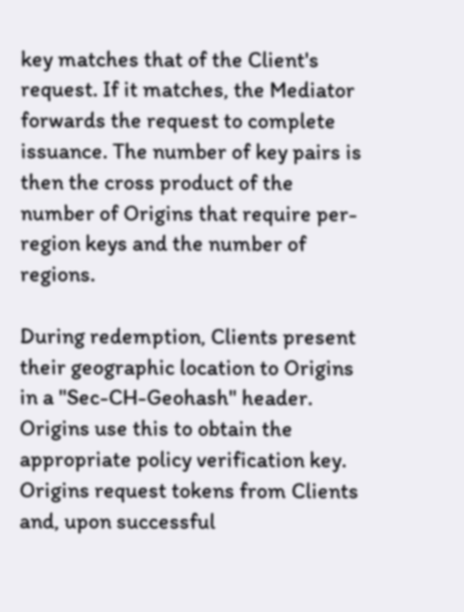key matches that of the Client's request. If it matches, the Mediator forwards the request to complete issuance. The number of key pairs is then the cross product of the number of Origins that require per-region keys and the number of regions.

During redemption, Clients present their geographic location to Origins in a "Sec-CH-Geohash" header. Origins use this to obtain the appropriate policy verification key. Origins request tokens from Clients and, upon successful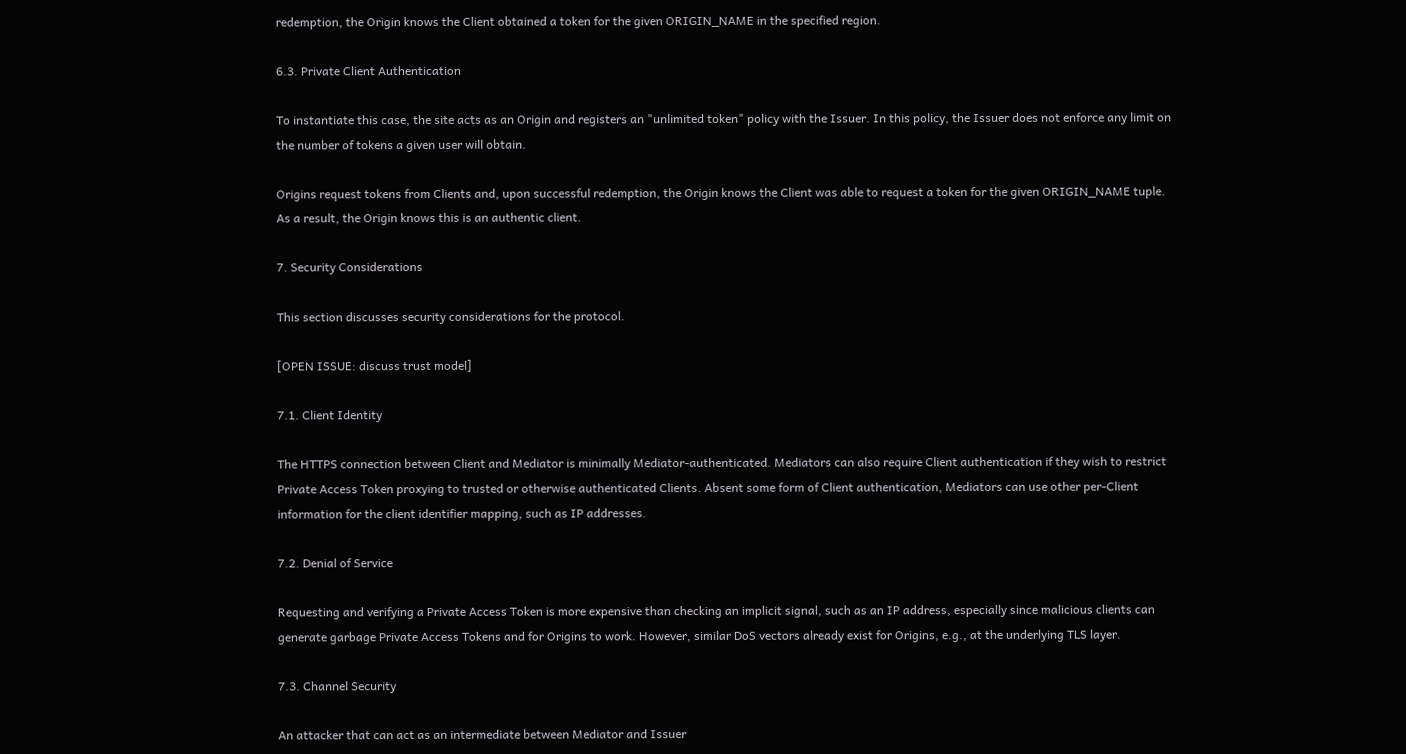redemption, the Origin knows the Client obtained a token for the given ORIGIN_NAME in the specified region.

6.3. Private Client Authentication

To instantiate this case, the site acts as an Origin and registers an "unlimited token" policy with the Issuer. In this policy, the Issuer does not enforce any limit on the number of tokens a given user will obtain.

Origins request tokens from Clients and, upon successful redemption, the Origin knows the Client was able to request a token for the given ORIGIN_NAME tuple. As a result, the Origin knows this is an authentic client.

7. Security Considerations

This section discusses security considerations for the protocol.

[OPEN ISSUE: discuss trust model]

7.1. Client Identity

The HTTPS connection between Client and Mediator is minimally Mediator-authenticated. Mediators can also require Client authentication if they wish to restrict Private Access Token proxying to trusted or otherwise authenticated Clients. Absent some form of Client authentication, Mediators can use other per-Client information for the client identifier mapping, such as IP addresses.

7.2. Denial of Service

Requesting and verifying a Private Access Token is more expensive than checking an implicit signal, such as an IP address, especially since malicious clients can generate garbage Private Access Tokens and for Origins to work. However, similar DoS vectors already exist for Origins, e.g., at the underlying TLS layer.

7.3. Channel Security

An attacker that can act as an intermediate between Mediator and Issuer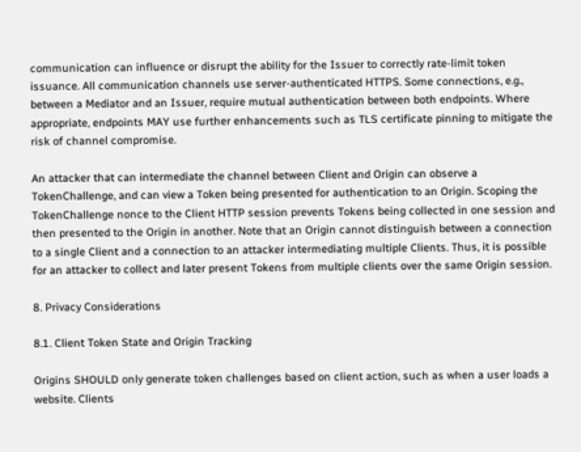communication can influence or disrupt the ability for the Issuer to correctly rate-limit token issuance. All communication channels use server-authenticated HTTPS. Some connections, e.g., between a Mediator and an Issuer, require mutual authentication between both endpoints. Where appropriate, endpoints MAY use further enhancements such as TLS certificate pinning to mitigate the risk of channel compromise.

An attacker that can intermediate the channel between Client and Origin can observe a TokenChallenge, and can view a Token being presented for authentication to an Origin. Scoping the TokenChallenge nonce to the Client HTTP session prevents Tokens being collected in one session and then presented to the Origin in another. Note that an Origin cannot distinguish between a connection to a single Client and a connection to an attacker intermediating multiple Clients. Thus, it is possible for an attacker to collect and later present Tokens from multiple clients over the same Origin session.

8. Privacy Considerations

8.1. Client Token State and Origin Tracking

Origins SHOULD only generate token challenges based on client action, such as when a user loads a website. Clients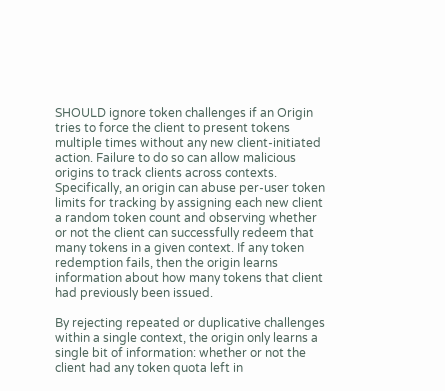SHOULD ignore token challenges if an Origin tries to force the client to present tokens multiple times without any new client-initiated action. Failure to do so can allow malicious origins to track clients across contexts. Specifically, an origin can abuse per-user token limits for tracking by assigning each new client a random token count and observing whether or not the client can successfully redeem that many tokens in a given context. If any token redemption fails, then the origin learns information about how many tokens that client had previously been issued.

By rejecting repeated or duplicative challenges within a single context, the origin only learns a single bit of information: whether or not the client had any token quota left in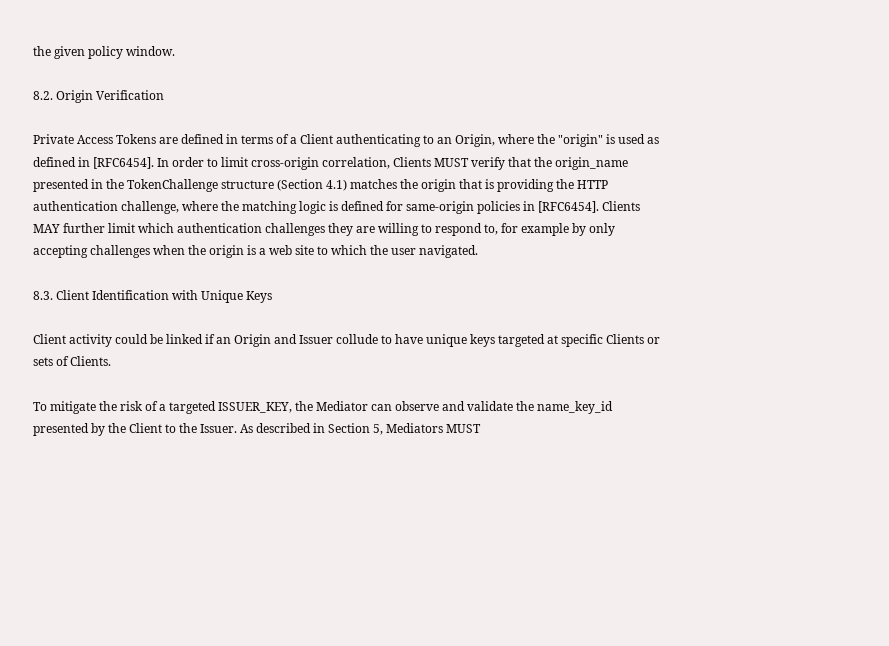the given policy window.

8.2. Origin Verification

Private Access Tokens are defined in terms of a Client authenticating to an Origin, where the "origin" is used as defined in [RFC6454]. In order to limit cross-origin correlation, Clients MUST verify that the origin_name presented in the TokenChallenge structure (Section 4.1) matches the origin that is providing the HTTP authentication challenge, where the matching logic is defined for same-origin policies in [RFC6454]. Clients MAY further limit which authentication challenges they are willing to respond to, for example by only accepting challenges when the origin is a web site to which the user navigated.

8.3. Client Identification with Unique Keys

Client activity could be linked if an Origin and Issuer collude to have unique keys targeted at specific Clients or sets of Clients.

To mitigate the risk of a targeted ISSUER_KEY, the Mediator can observe and validate the name_key_id presented by the Client to the Issuer. As described in Section 5, Mediators MUST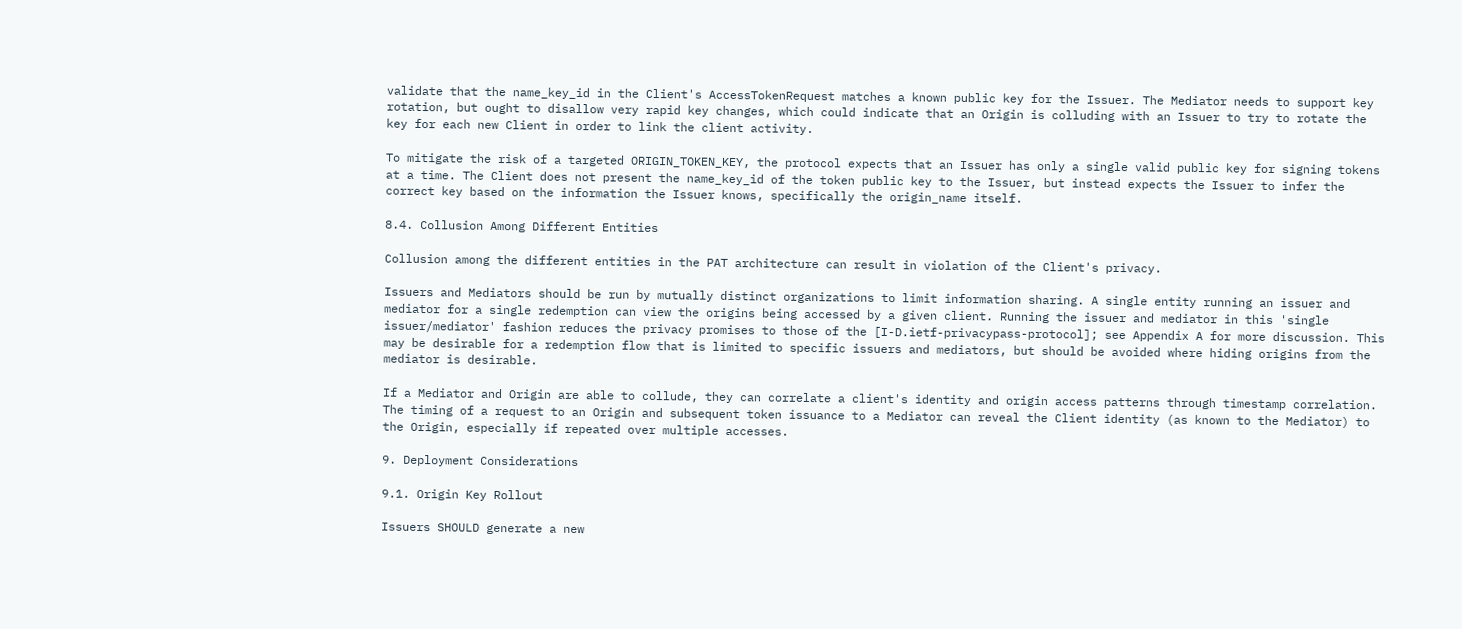validate that the name_key_id in the Client's AccessTokenRequest matches a known public key for the Issuer. The Mediator needs to support key rotation, but ought to disallow very rapid key changes, which could indicate that an Origin is colluding with an Issuer to try to rotate the key for each new Client in order to link the client activity.

To mitigate the risk of a targeted ORIGIN_TOKEN_KEY, the protocol expects that an Issuer has only a single valid public key for signing tokens at a time. The Client does not present the name_key_id of the token public key to the Issuer, but instead expects the Issuer to infer the correct key based on the information the Issuer knows, specifically the origin_name itself.

8.4. Collusion Among Different Entities

Collusion among the different entities in the PAT architecture can result in violation of the Client's privacy.

Issuers and Mediators should be run by mutually distinct organizations to limit information sharing. A single entity running an issuer and mediator for a single redemption can view the origins being accessed by a given client. Running the issuer and mediator in this 'single issuer/mediator' fashion reduces the privacy promises to those of the [I-D.ietf-privacypass-protocol]; see Appendix A for more discussion. This may be desirable for a redemption flow that is limited to specific issuers and mediators, but should be avoided where hiding origins from the mediator is desirable.

If a Mediator and Origin are able to collude, they can correlate a client's identity and origin access patterns through timestamp correlation. The timing of a request to an Origin and subsequent token issuance to a Mediator can reveal the Client identity (as known to the Mediator) to the Origin, especially if repeated over multiple accesses.

9. Deployment Considerations

9.1. Origin Key Rollout

Issuers SHOULD generate a new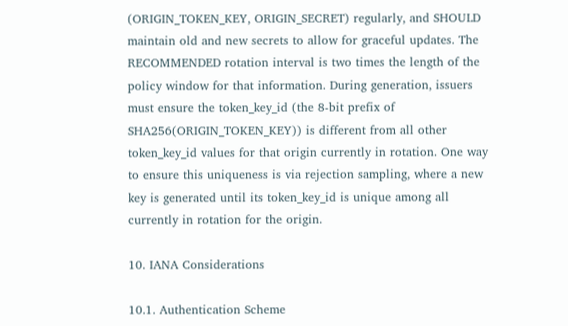(ORIGIN_TOKEN_KEY, ORIGIN_SECRET) regularly, and SHOULD maintain old and new secrets to allow for graceful updates. The RECOMMENDED rotation interval is two times the length of the policy window for that information. During generation, issuers must ensure the token_key_id (the 8-bit prefix of SHA256(ORIGIN_TOKEN_KEY)) is different from all other token_key_id values for that origin currently in rotation. One way to ensure this uniqueness is via rejection sampling, where a new key is generated until its token_key_id is unique among all currently in rotation for the origin.

10. IANA Considerations

10.1. Authentication Scheme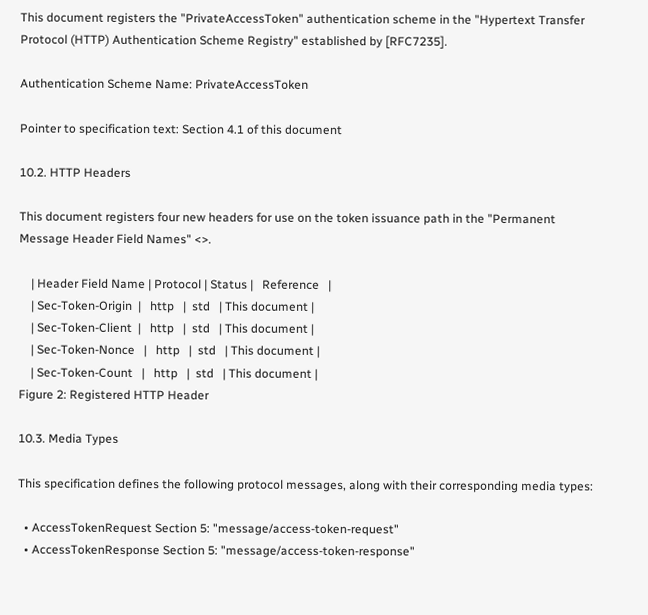This document registers the "PrivateAccessToken" authentication scheme in the "Hypertext Transfer Protocol (HTTP) Authentication Scheme Registry" established by [RFC7235].

Authentication Scheme Name: PrivateAccessToken

Pointer to specification text: Section 4.1 of this document

10.2. HTTP Headers

This document registers four new headers for use on the token issuance path in the "Permanent Message Header Field Names" <>.

    | Header Field Name | Protocol | Status |   Reference   |
    | Sec-Token-Origin  |   http   |  std   | This document |
    | Sec-Token-Client  |   http   |  std   | This document |
    | Sec-Token-Nonce   |   http   |  std   | This document |
    | Sec-Token-Count   |   http   |  std   | This document |
Figure 2: Registered HTTP Header

10.3. Media Types

This specification defines the following protocol messages, along with their corresponding media types:

  • AccessTokenRequest Section 5: "message/access-token-request"
  • AccessTokenResponse Section 5: "message/access-token-response"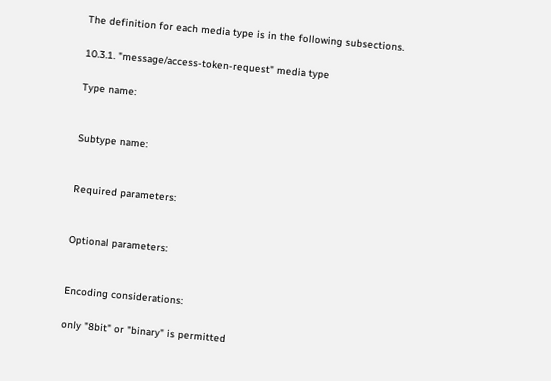The definition for each media type is in the following subsections.

10.3.1. "message/access-token-request" media type

Type name:


Subtype name:


Required parameters:


Optional parameters:


Encoding considerations:

only "8bit" or "binary" is permitted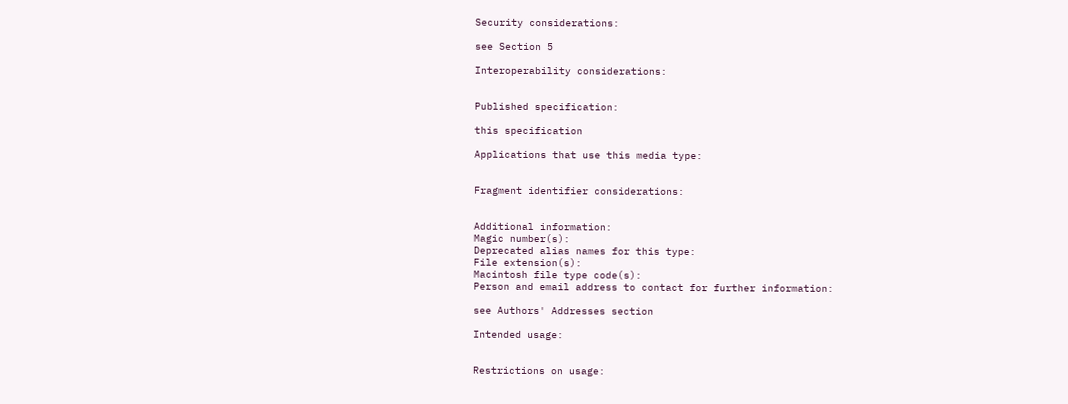Security considerations:

see Section 5

Interoperability considerations:


Published specification:

this specification

Applications that use this media type:


Fragment identifier considerations:


Additional information:
Magic number(s):
Deprecated alias names for this type:
File extension(s):
Macintosh file type code(s):
Person and email address to contact for further information:

see Authors' Addresses section

Intended usage:


Restrictions on usage: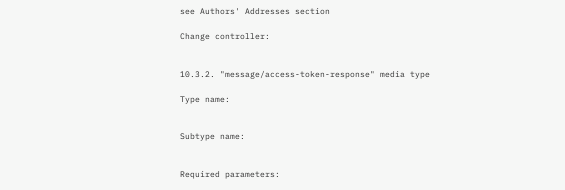see Authors' Addresses section

Change controller:


10.3.2. "message/access-token-response" media type

Type name:


Subtype name:


Required parameters: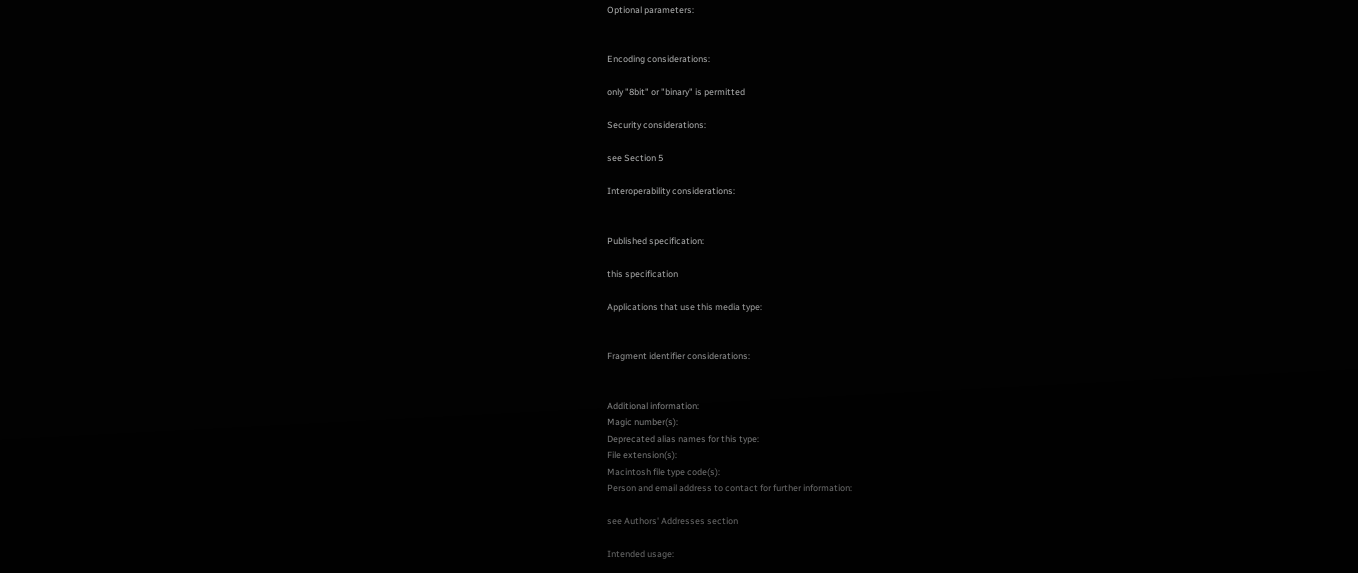Optional parameters:


Encoding considerations:

only "8bit" or "binary" is permitted

Security considerations:

see Section 5

Interoperability considerations:


Published specification:

this specification

Applications that use this media type:


Fragment identifier considerations:


Additional information:
Magic number(s):
Deprecated alias names for this type:
File extension(s):
Macintosh file type code(s):
Person and email address to contact for further information:

see Authors' Addresses section

Intended usage: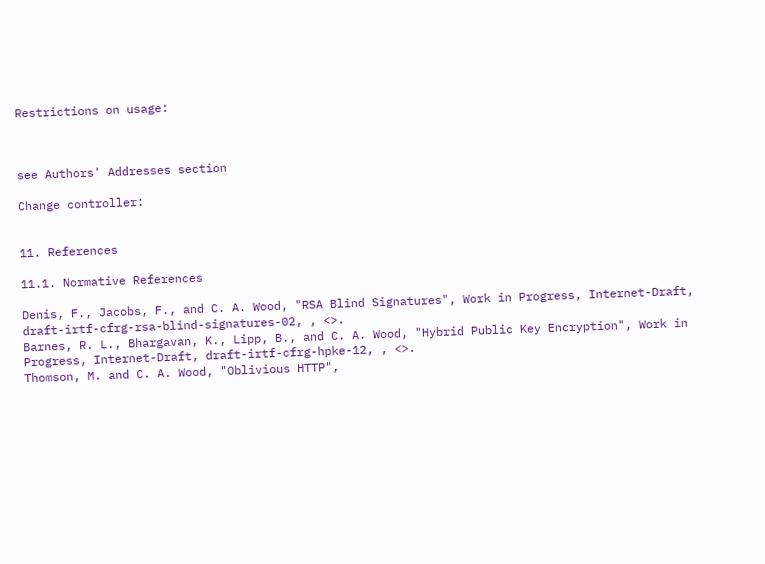Restrictions on usage:



see Authors' Addresses section

Change controller:


11. References

11.1. Normative References

Denis, F., Jacobs, F., and C. A. Wood, "RSA Blind Signatures", Work in Progress, Internet-Draft, draft-irtf-cfrg-rsa-blind-signatures-02, , <>.
Barnes, R. L., Bhargavan, K., Lipp, B., and C. A. Wood, "Hybrid Public Key Encryption", Work in Progress, Internet-Draft, draft-irtf-cfrg-hpke-12, , <>.
Thomson, M. and C. A. Wood, "Oblivious HTTP",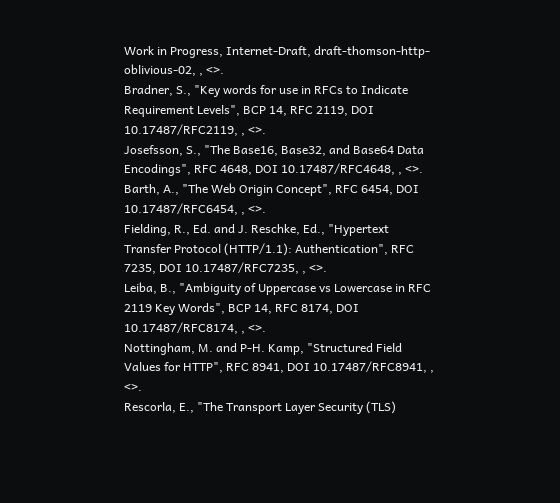Work in Progress, Internet-Draft, draft-thomson-http-oblivious-02, , <>.
Bradner, S., "Key words for use in RFCs to Indicate Requirement Levels", BCP 14, RFC 2119, DOI 10.17487/RFC2119, , <>.
Josefsson, S., "The Base16, Base32, and Base64 Data Encodings", RFC 4648, DOI 10.17487/RFC4648, , <>.
Barth, A., "The Web Origin Concept", RFC 6454, DOI 10.17487/RFC6454, , <>.
Fielding, R., Ed. and J. Reschke, Ed., "Hypertext Transfer Protocol (HTTP/1.1): Authentication", RFC 7235, DOI 10.17487/RFC7235, , <>.
Leiba, B., "Ambiguity of Uppercase vs Lowercase in RFC 2119 Key Words", BCP 14, RFC 8174, DOI 10.17487/RFC8174, , <>.
Nottingham, M. and P-H. Kamp, "Structured Field Values for HTTP", RFC 8941, DOI 10.17487/RFC8941, , <>.
Rescorla, E., "The Transport Layer Security (TLS)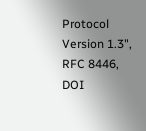Protocol Version 1.3", RFC 8446, DOI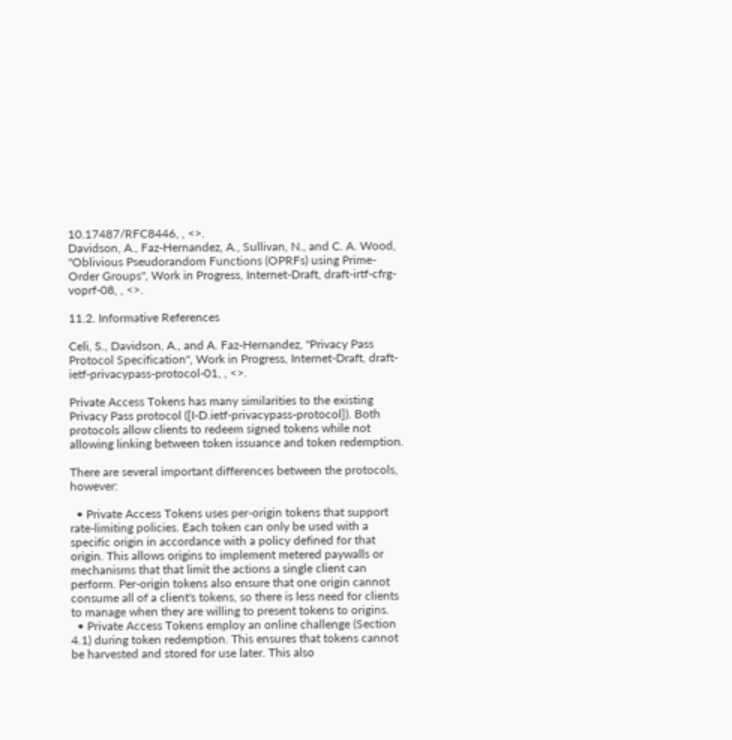10.17487/RFC8446, , <>.
Davidson, A., Faz-Hernandez, A., Sullivan, N., and C. A. Wood, "Oblivious Pseudorandom Functions (OPRFs) using Prime-Order Groups", Work in Progress, Internet-Draft, draft-irtf-cfrg-voprf-08, , <>.

11.2. Informative References

Celi, S., Davidson, A., and A. Faz-Hernandez, "Privacy Pass Protocol Specification", Work in Progress, Internet-Draft, draft-ietf-privacypass-protocol-01, , <>.

Private Access Tokens has many similarities to the existing Privacy Pass protocol ([I-D.ietf-privacypass-protocol]). Both protocols allow clients to redeem signed tokens while not allowing linking between token issuance and token redemption.

There are several important differences between the protocols, however:

  • Private Access Tokens uses per-origin tokens that support rate-limiting policies. Each token can only be used with a specific origin in accordance with a policy defined for that origin. This allows origins to implement metered paywalls or mechanisms that that limit the actions a single client can perform. Per-origin tokens also ensure that one origin cannot consume all of a client's tokens, so there is less need for clients to manage when they are willing to present tokens to origins.
  • Private Access Tokens employ an online challenge (Section 4.1) during token redemption. This ensures that tokens cannot be harvested and stored for use later. This also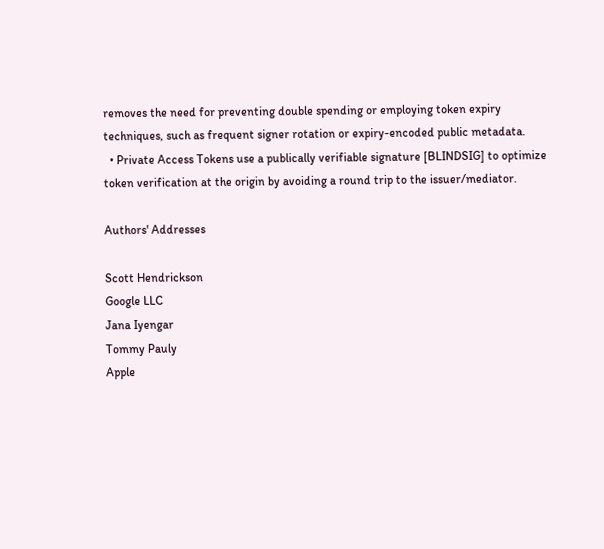removes the need for preventing double spending or employing token expiry techniques, such as frequent signer rotation or expiry-encoded public metadata.
  • Private Access Tokens use a publically verifiable signature [BLINDSIG] to optimize token verification at the origin by avoiding a round trip to the issuer/mediator.

Authors' Addresses

Scott Hendrickson
Google LLC
Jana Iyengar
Tommy Pauly
Apple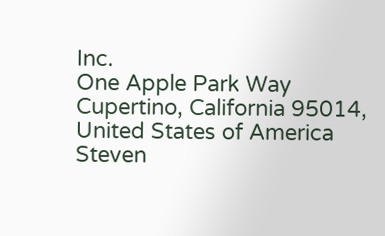Inc.
One Apple Park Way
Cupertino, California 95014,
United States of America
Steven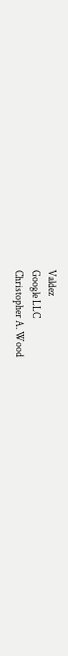Valdez
Google LLC
Christopher A. Wood